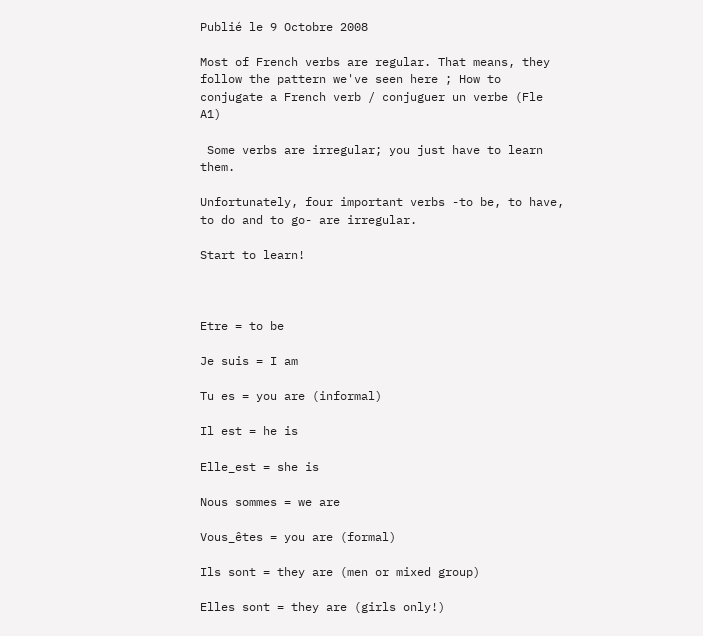Publié le 9 Octobre 2008

Most of French verbs are regular. That means, they follow the pattern we've seen here ; How to conjugate a French verb / conjuguer un verbe (Fle A1)

 Some verbs are irregular; you just have to learn them.

Unfortunately, four important verbs -to be, to have, to do and to go- are irregular.

Start to learn!



Etre = to be

Je suis = I am

Tu es = you are (informal)

Il est = he is

Elle_est = she is

Nous sommes = we are

Vous_êtes = you are (formal)

Ils sont = they are (men or mixed group)

Elles sont = they are (girls only!)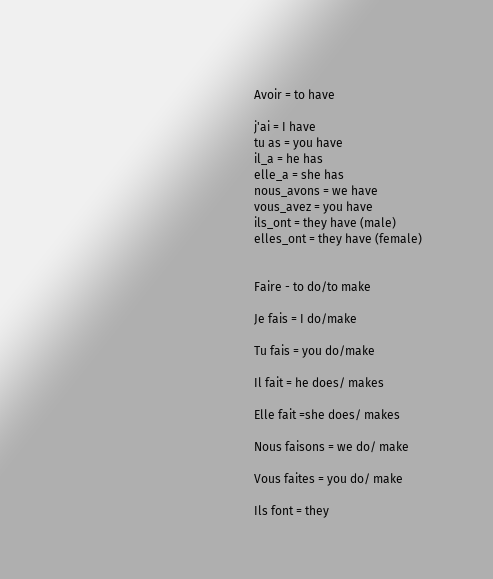Avoir = to have

j'ai = I have
tu as = you have
il_a = he has
elle_a = she has
nous_avons = we have
vous_avez = you have
ils_ont = they have (male)
elles_ont = they have (female)


Faire - to do/to make

Je fais = I do/make

Tu fais = you do/make

Il fait = he does/ makes

Elle fait =she does/ makes

Nous faisons = we do/ make

Vous faites = you do/ make

Ils font = they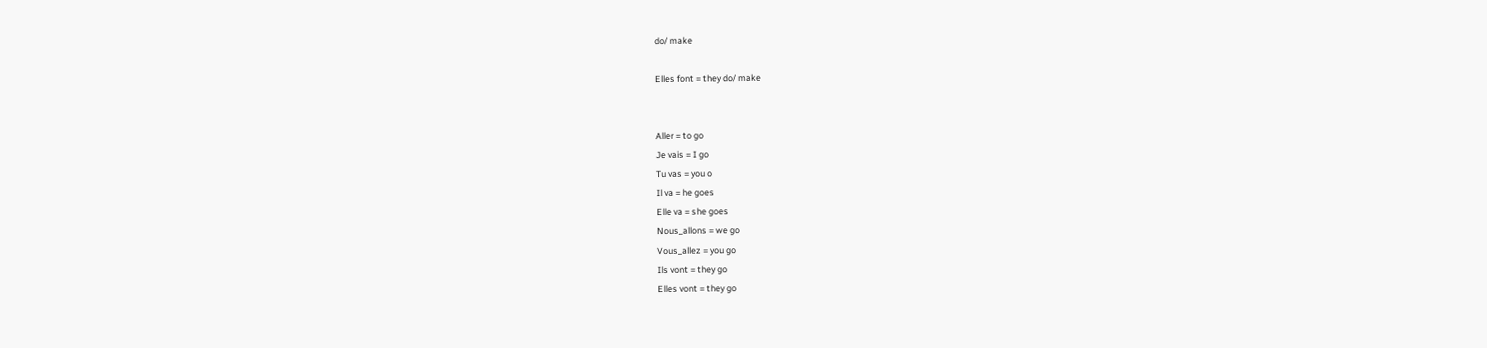do/ make

Elles font = they do/ make


Aller = to go
Je vais = I go
Tu vas = you o
Il va = he goes
Elle va = she goes
Nous_allons = we go
Vous_allez = you go
Ils vont = they go
Elles vont = they go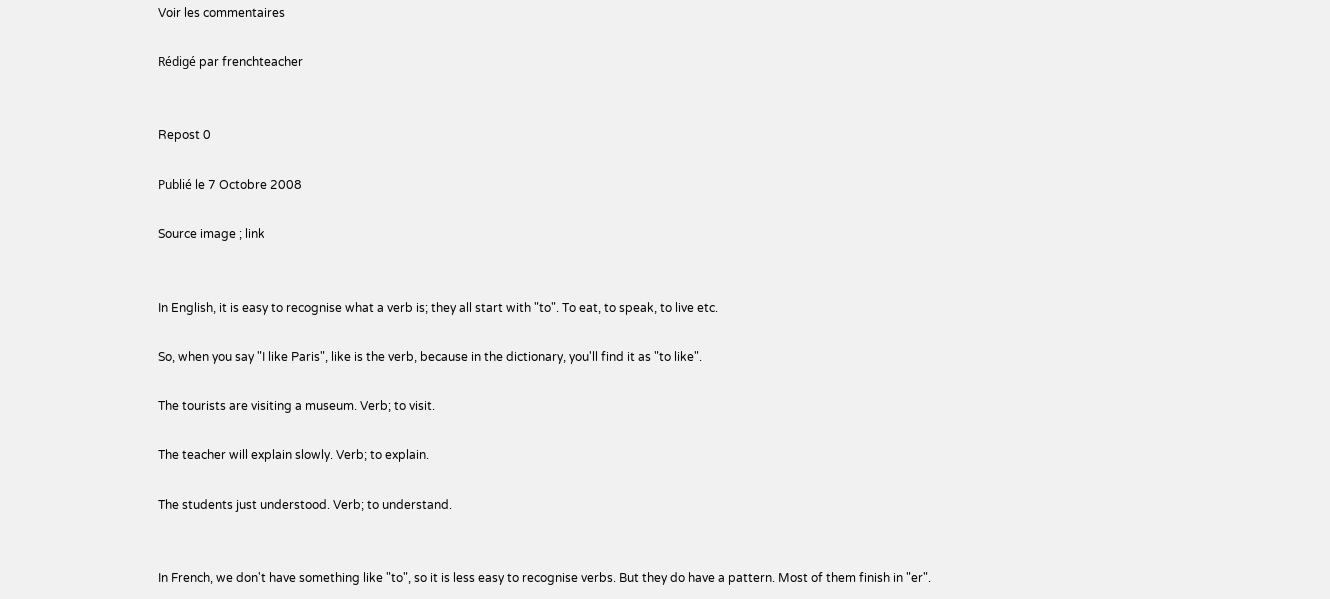Voir les commentaires

Rédigé par frenchteacher


Repost 0

Publié le 7 Octobre 2008

Source image ; link


In English, it is easy to recognise what a verb is; they all start with "to". To eat, to speak, to live etc.

So, when you say "I like Paris", like is the verb, because in the dictionary, you'll find it as "to like".

The tourists are visiting a museum. Verb; to visit.

The teacher will explain slowly. Verb; to explain.

The students just understood. Verb; to understand.


In French, we don't have something like "to", so it is less easy to recognise verbs. But they do have a pattern. Most of them finish in "er".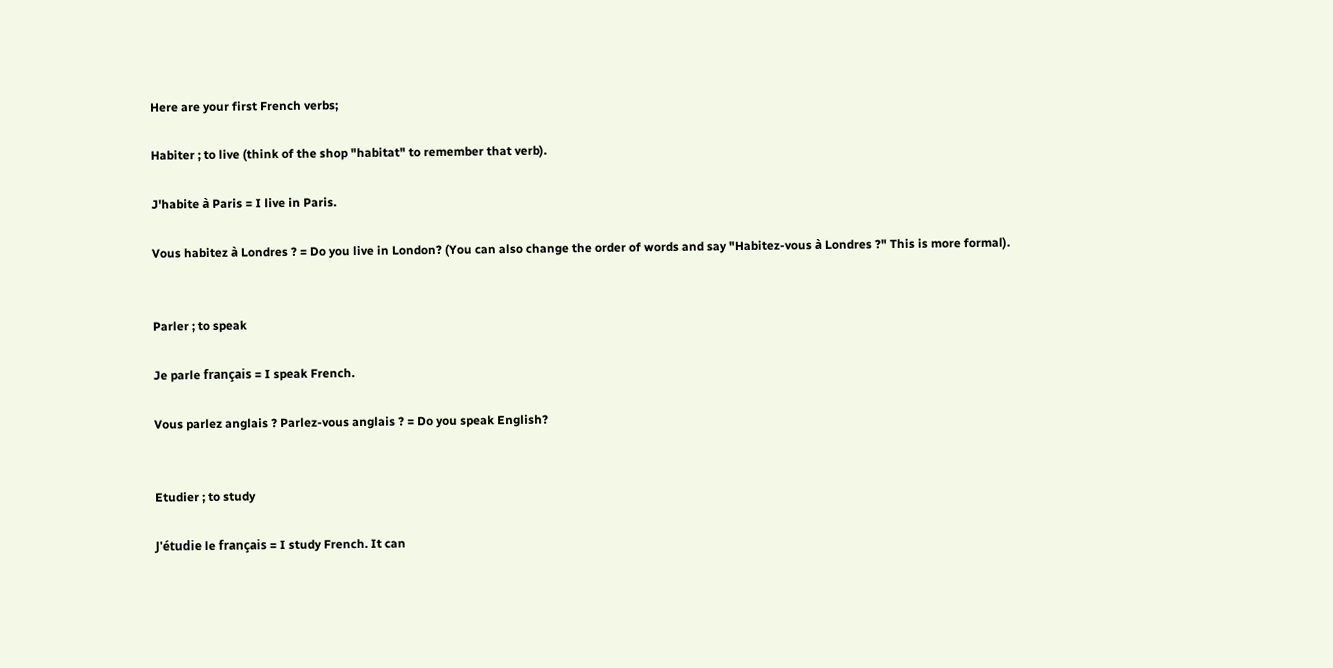Here are your first French verbs;

Habiter ; to live (think of the shop "habitat" to remember that verb).

J'habite à Paris = I live in Paris.

Vous habitez à Londres ? = Do you live in London? (You can also change the order of words and say "Habitez-vous à Londres ?" This is more formal).


Parler ; to speak

Je parle français = I speak French.

Vous parlez anglais ? Parlez-vous anglais ? = Do you speak English?


Etudier ; to study

J'étudie le français = I study French. It can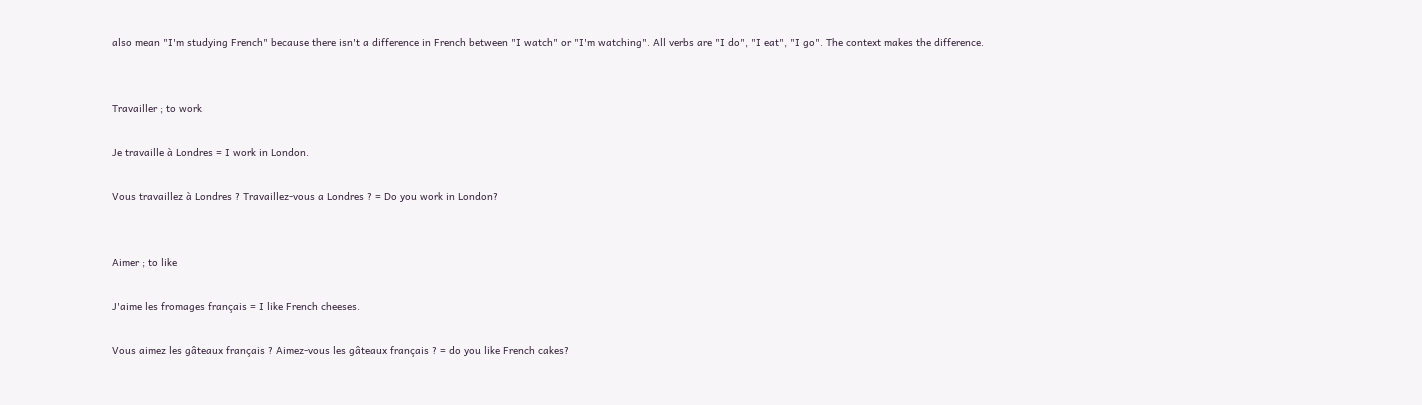also mean "I'm studying French" because there isn't a difference in French between "I watch" or "I'm watching". All verbs are "I do", "I eat", "I go". The context makes the difference.


Travailler ; to work

Je travaille à Londres = I work in London.

Vous travaillez à Londres ? Travaillez-vous a Londres ? = Do you work in London?


Aimer ; to like

J'aime les fromages français = I like French cheeses.

Vous aimez les gâteaux français ? Aimez-vous les gâteaux français ? = do you like French cakes?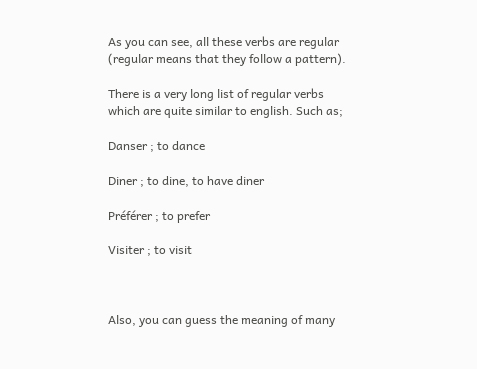As you can see, all these verbs are regular (regular means that they follow a pattern).

There is a very long list of regular verbs which are quite similar to english. Such as;

Danser ; to dance

Diner ; to dine, to have diner

Préférer ; to prefer

Visiter ; to visit



Also, you can guess the meaning of many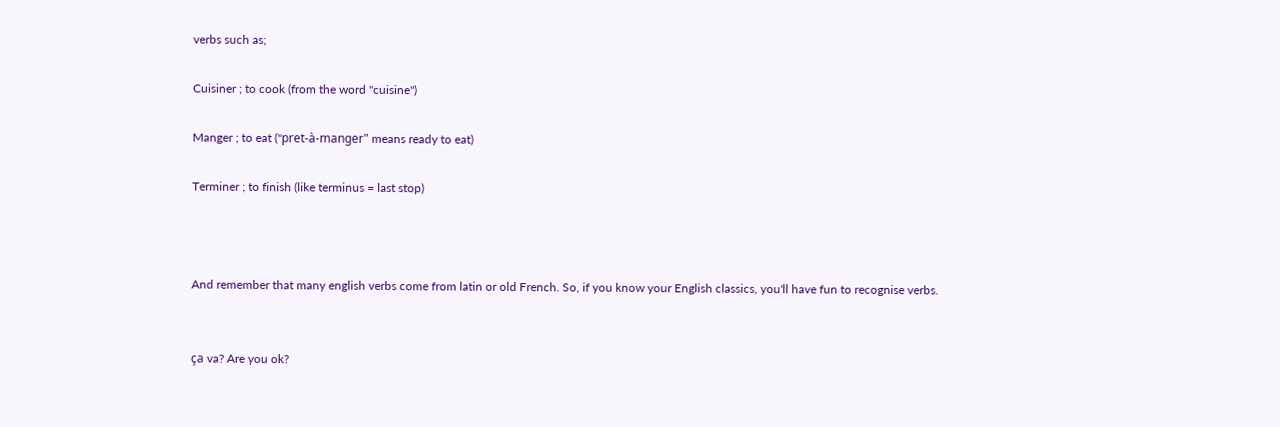verbs such as;

Cuisiner ; to cook (from the word "cuisine")

Manger ; to eat ("pret-à-manger" means ready to eat)

Terminer ; to finish (like terminus = last stop)



And remember that many english verbs come from latin or old French. So, if you know your English classics, you'll have fun to recognise verbs.


ça va? Are you ok?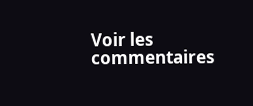Voir les commentaires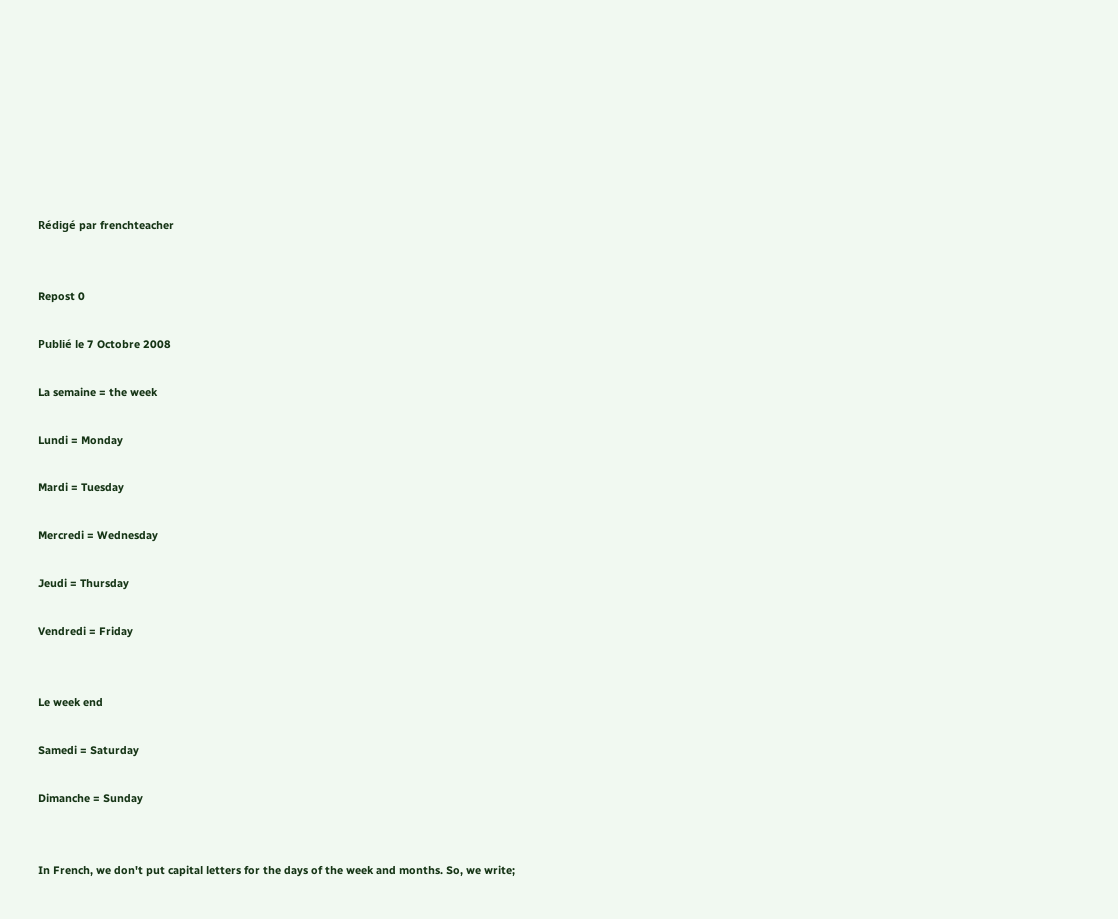Rédigé par frenchteacher


Repost 0

Publié le 7 Octobre 2008

La semaine = the week

Lundi = Monday

Mardi = Tuesday

Mercredi = Wednesday

Jeudi = Thursday

Vendredi = Friday


Le week end

Samedi = Saturday

Dimanche = Sunday


In French, we don't put capital letters for the days of the week and months. So, we write;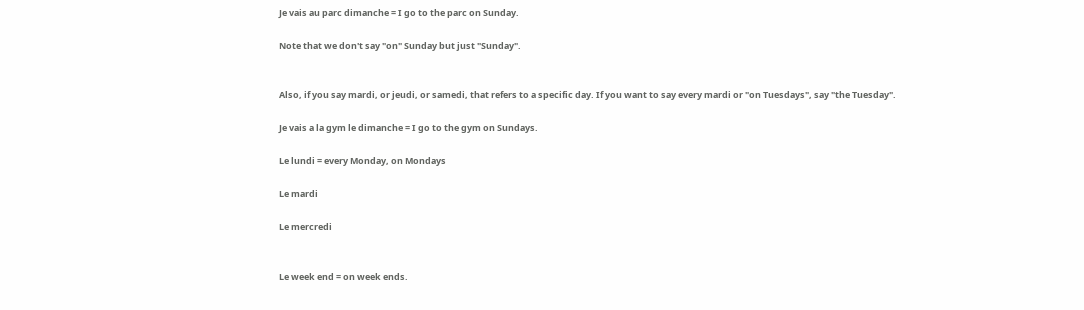Je vais au parc dimanche = I go to the parc on Sunday.

Note that we don't say "on" Sunday but just "Sunday".


Also, if you say mardi, or jeudi, or samedi, that refers to a specific day. If you want to say every mardi or "on Tuesdays", say "the Tuesday".

Je vais a la gym le dimanche = I go to the gym on Sundays.

Le lundi = every Monday, on Mondays

Le mardi

Le mercredi


Le week end = on week ends.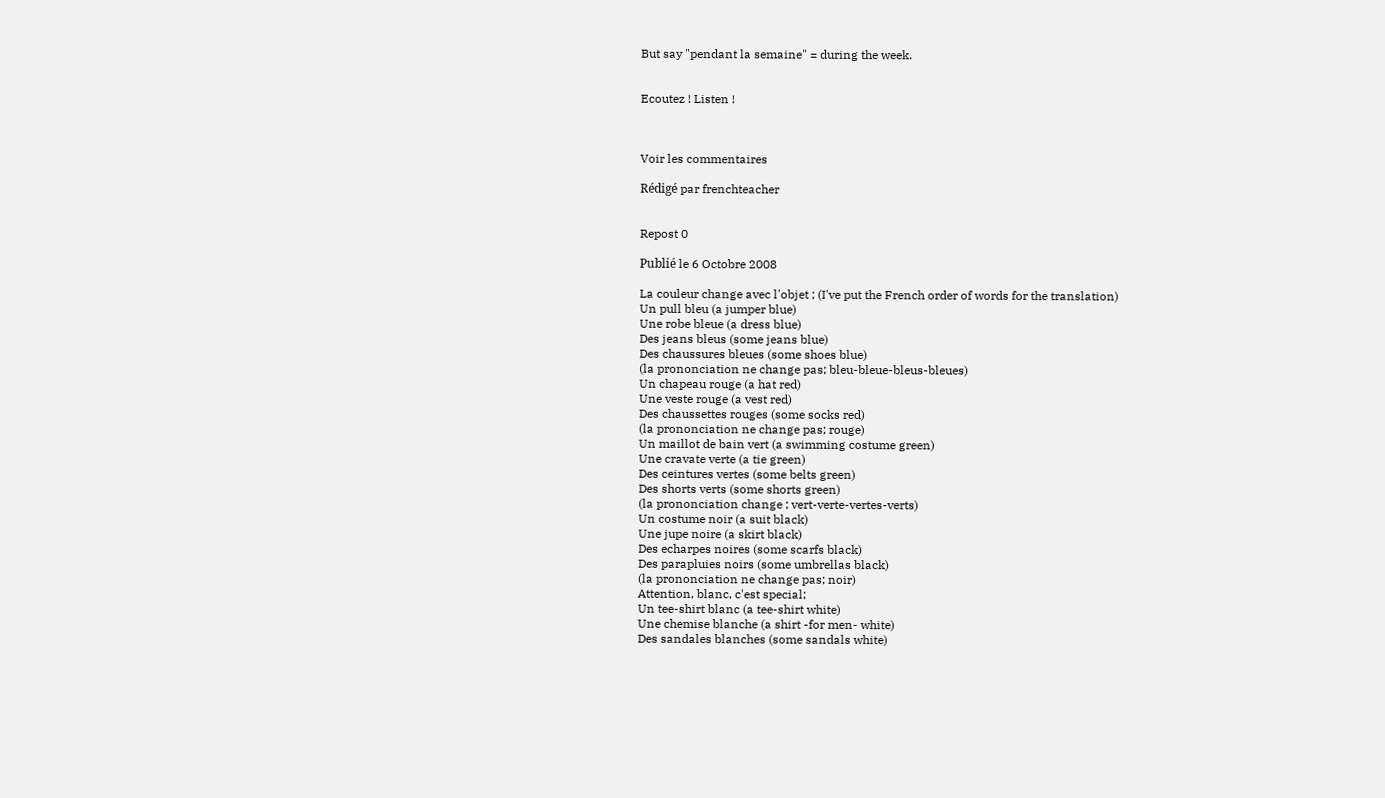But say "pendant la semaine" = during the week.


Ecoutez ! Listen !



Voir les commentaires

Rédigé par frenchteacher


Repost 0

Publié le 6 Octobre 2008

La couleur change avec l'objet ; (I've put the French order of words for the translation)
Un pull bleu (a jumper blue)
Une robe bleue (a dress blue)
Des jeans bleus (some jeans blue)
Des chaussures bleues (some shoes blue)
(la prononciation ne change pas; bleu-bleue-bleus-bleues)
Un chapeau rouge (a hat red)
Une veste rouge (a vest red)
Des chaussettes rouges (some socks red)
(la prononciation ne change pas; rouge)
Un maillot de bain vert (a swimming costume green)
Une cravate verte (a tie green)
Des ceintures vertes (some belts green)
Des shorts verts (some shorts green)
(la prononciation change ; vert-verte-vertes-verts)
Un costume noir (a suit black)
Une jupe noire (a skirt black)
Des echarpes noires (some scarfs black)
Des parapluies noirs (some umbrellas black)
(la prononciation ne change pas; noir)
Attention, blanc, c'est special;
Un tee-shirt blanc (a tee-shirt white)
Une chemise blanche (a shirt -for men- white)
Des sandales blanches (some sandals white)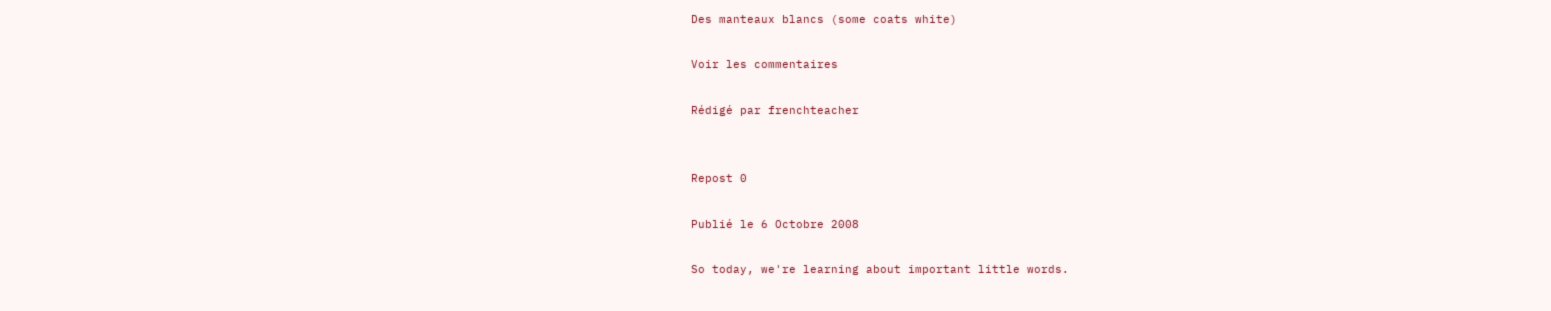Des manteaux blancs (some coats white)

Voir les commentaires

Rédigé par frenchteacher


Repost 0

Publié le 6 Octobre 2008

So today, we're learning about important little words.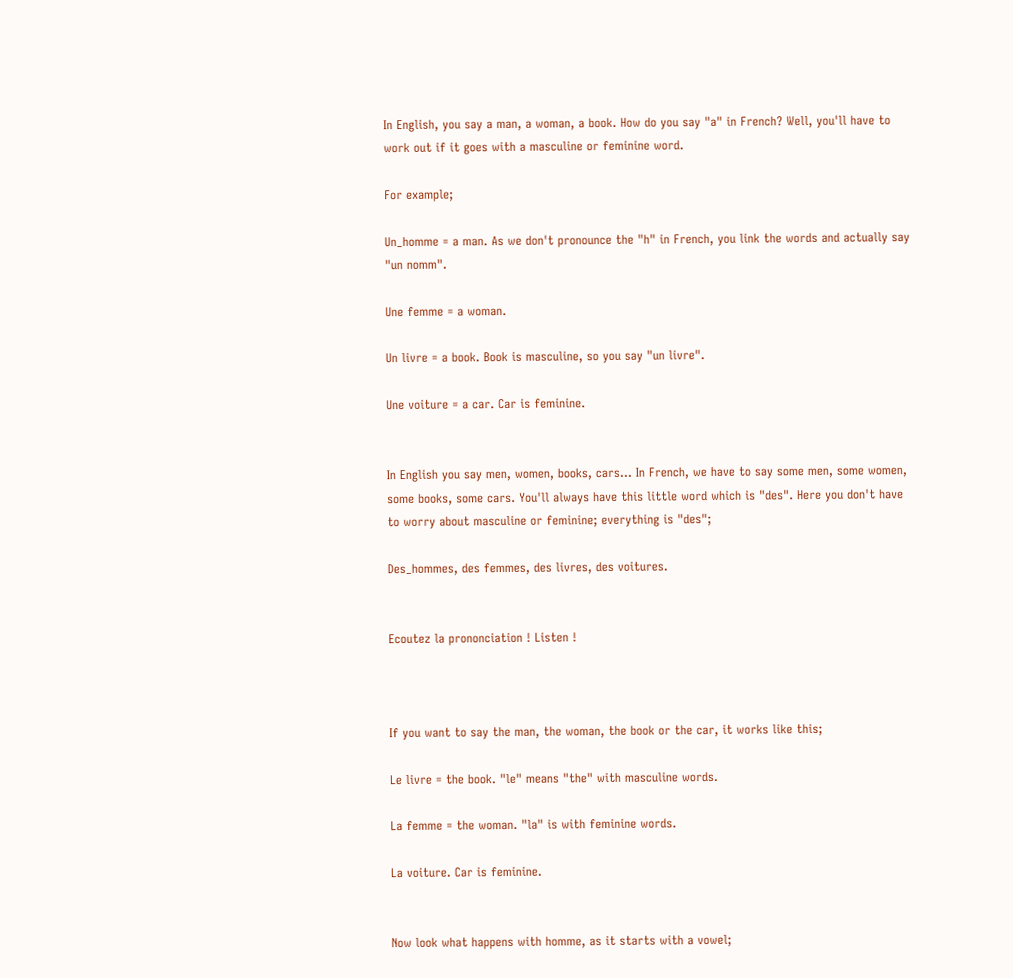In English, you say a man, a woman, a book. How do you say "a" in French? Well, you'll have to work out if it goes with a masculine or feminine word.

For example;

Un_homme = a man. As we don't pronounce the "h" in French, you link the words and actually say "un nomm".

Une femme = a woman.

Un livre = a book. Book is masculine, so you say "un livre".

Une voiture = a car. Car is feminine.


In English you say men, women, books, cars... In French, we have to say some men, some women, some books, some cars. You'll always have this little word which is "des". Here you don't have to worry about masculine or feminine; everything is "des";

Des_hommes, des femmes, des livres, des voitures.


Ecoutez la prononciation ! Listen !



If you want to say the man, the woman, the book or the car, it works like this;

Le livre = the book. "le" means "the" with masculine words.

La femme = the woman. "la" is with feminine words.

La voiture. Car is feminine.


Now look what happens with homme, as it starts with a vowel;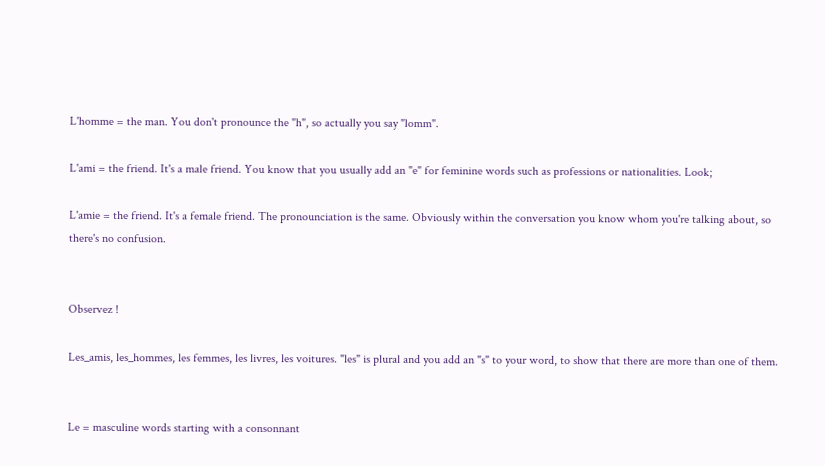L'homme = the man. You don't pronounce the "h", so actually you say "lomm".

L'ami = the friend. It's a male friend. You know that you usually add an "e" for feminine words such as professions or nationalities. Look;

L'amie = the friend. It's a female friend. The pronounciation is the same. Obviously within the conversation you know whom you're talking about, so there's no confusion.


Observez !

Les_amis, les_hommes, les femmes, les livres, les voitures. "les" is plural and you add an "s" to your word, to show that there are more than one of them.


Le = masculine words starting with a consonnant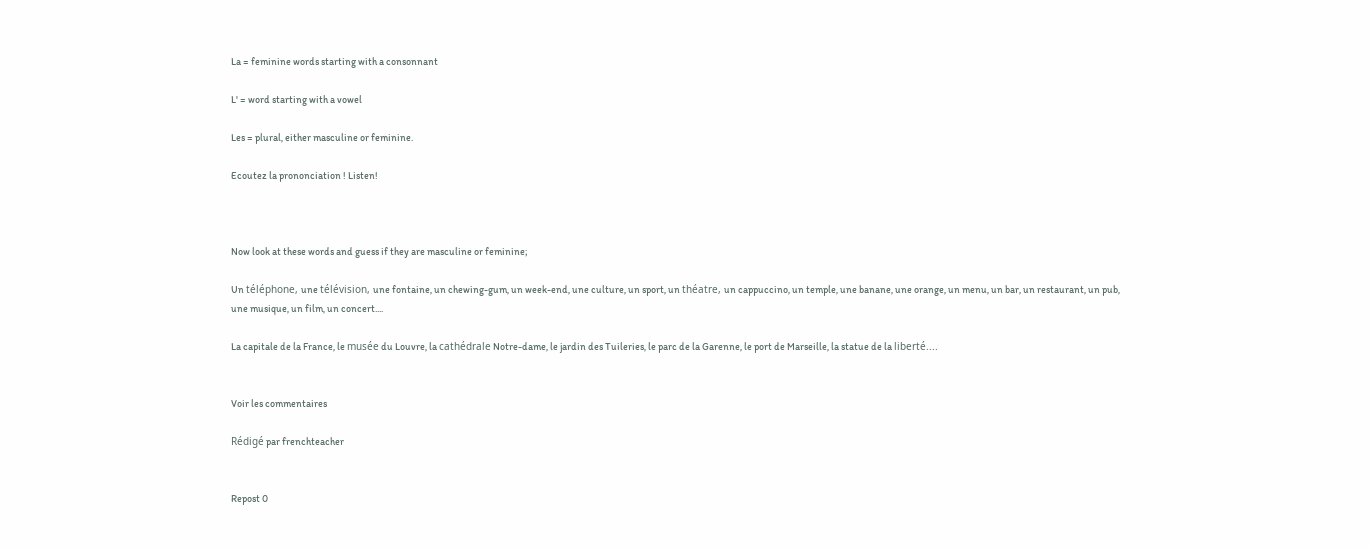La = feminine words starting with a consonnant

L' = word starting with a vowel

Les = plural, either masculine or feminine.

Ecoutez la prononciation ! Listen!



Now look at these words and guess if they are masculine or feminine;

Un téléphone, une télévision, une fontaine, un chewing-gum, un week-end, une culture, un sport, un théatre, un cappuccino, un temple, une banane, une orange, un menu, un bar, un restaurant, un pub, une musique, un film, un concert....

La capitale de la France, le musée du Louvre, la cathédrale Notre-dame, le jardin des Tuileries, le parc de la Garenne, le port de Marseille, la statue de la liberté....


Voir les commentaires

Rédigé par frenchteacher


Repost 0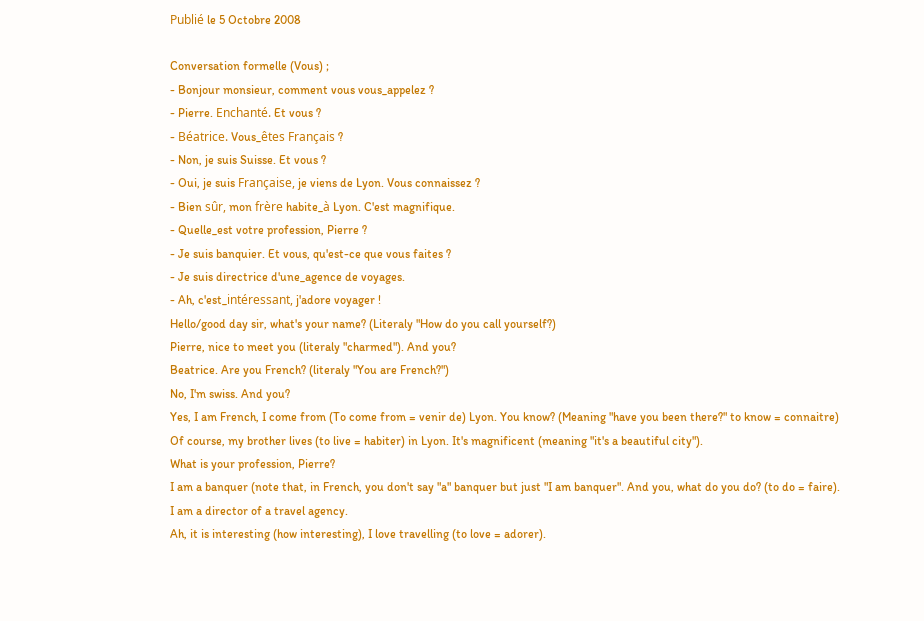Publié le 5 Octobre 2008

Conversation formelle (Vous) ;
- Bonjour monsieur, comment vous vous_appelez ?
- Pierre. Enchanté. Et vous ?
- Béatrice. Vous_êtes Français ?
- Non, je suis Suisse. Et vous ?
- Oui, je suis Française, je viens de Lyon. Vous connaissez ?
- Bien sûr, mon frère habite_à Lyon. C'est magnifique.
- Quelle_est votre profession, Pierre ?
- Je suis banquier. Et vous, qu'est-ce que vous faites ?
- Je suis directrice d'une_agence de voyages.
- Ah, c'est_intéressant, j'adore voyager !
Hello/good day sir, what's your name? (Literaly "How do you call yourself?)
Pierre, nice to meet you (literaly "charmed"). And you?
Beatrice. Are you French? (literaly "You are French?")
No, I'm swiss. And you?
Yes, I am French, I come from (To come from = venir de) Lyon. You know? (Meaning "have you been there?" to know = connaitre)
Of course, my brother lives (to live = habiter) in Lyon. It's magnificent (meaning "it's a beautiful city").
What is your profession, Pierre?
I am a banquer (note that, in French, you don't say "a" banquer but just "I am banquer". And you, what do you do? (to do = faire).
I am a director of a travel agency.
Ah, it is interesting (how interesting), I love travelling (to love = adorer).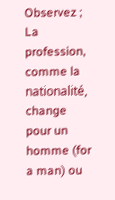Observez ;
La profession, comme la nationalité, change pour un homme (for a man) ou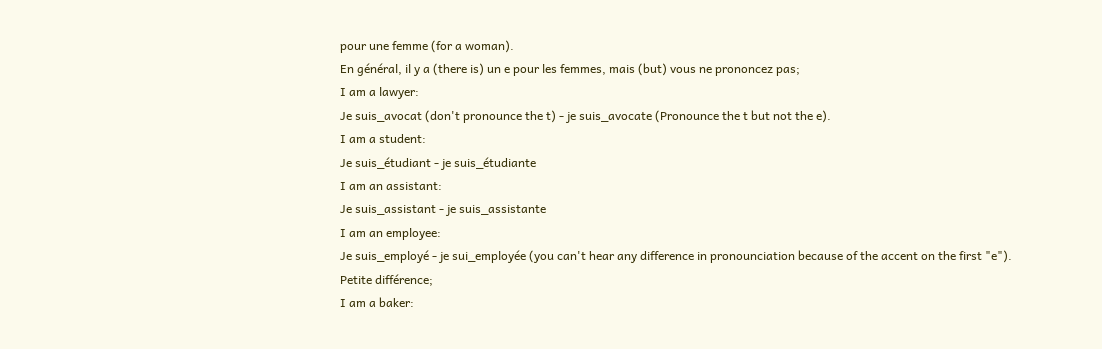pour une femme (for a woman).
En général, il y a (there is) un e pour les femmes, mais (but) vous ne prononcez pas;
I am a lawyer:
Je suis_avocat (don't pronounce the t) - je suis_avocate (Pronounce the t but not the e).
I am a student:
Je suis_étudiant - je suis_étudiante
I am an assistant:
Je suis_assistant - je suis_assistante
I am an employee:
Je suis_employé - je sui_employée (you can't hear any difference in pronounciation because of the accent on the first "e").
Petite différence;
I am a baker: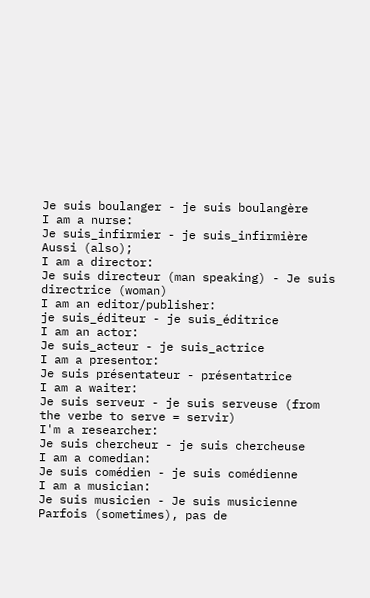Je suis boulanger - je suis boulangère
I am a nurse:
Je suis_infirmier - je suis_infirmière
Aussi (also);
I am a director:
Je suis directeur (man speaking) - Je suis directrice (woman)
I am an editor/publisher:
je suis_éditeur - je suis_éditrice
I am an actor:
Je suis_acteur - je suis_actrice
I am a presentor:
Je suis présentateur - présentatrice
I am a waiter:
Je suis serveur - je suis serveuse (from the verbe to serve = servir)
I'm a researcher:
Je suis chercheur - je suis chercheuse
I am a comedian:
Je suis comédien - je suis comédienne
I am a musician:
Je suis musicien - Je suis musicienne
Parfois (sometimes), pas de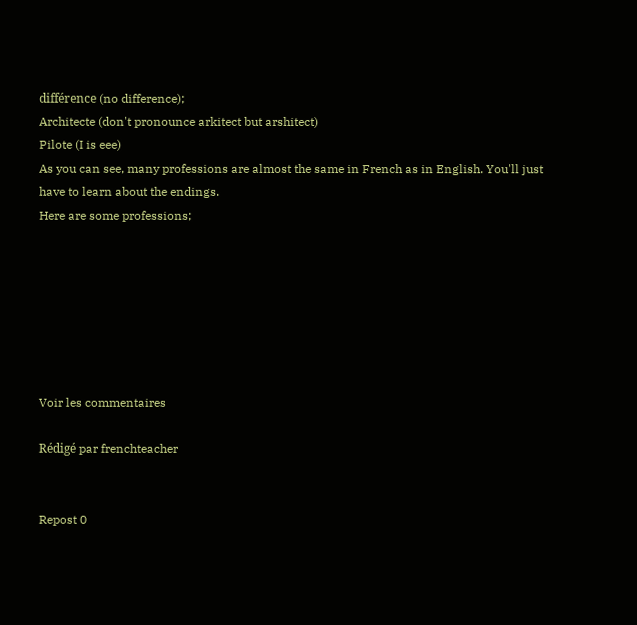différence (no difference);
Architecte (don't pronounce arkitect but arshitect)
Pilote (I is eee)
As you can see, many professions are almost the same in French as in English. You'll just have to learn about the endings.
Here are some professions;







Voir les commentaires

Rédigé par frenchteacher


Repost 0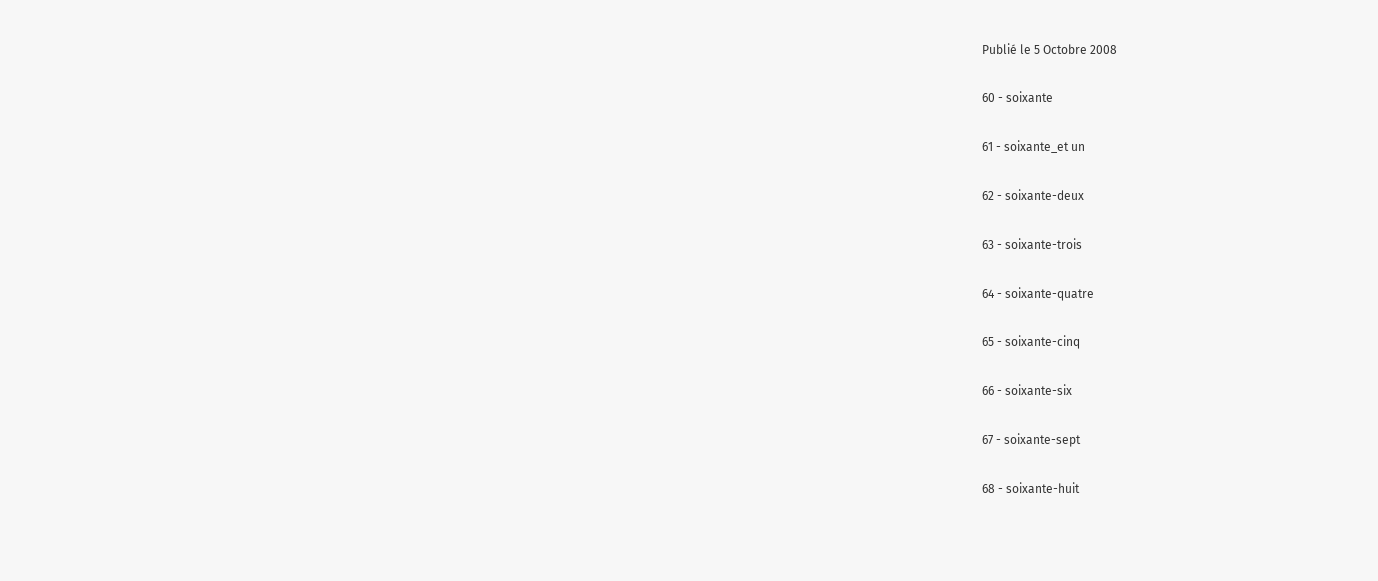Publié le 5 Octobre 2008

60 - soixante

61 - soixante_et un

62 - soixante-deux

63 - soixante-trois

64 - soixante-quatre

65 - soixante-cinq

66 - soixante-six

67 - soixante-sept

68 - soixante-huit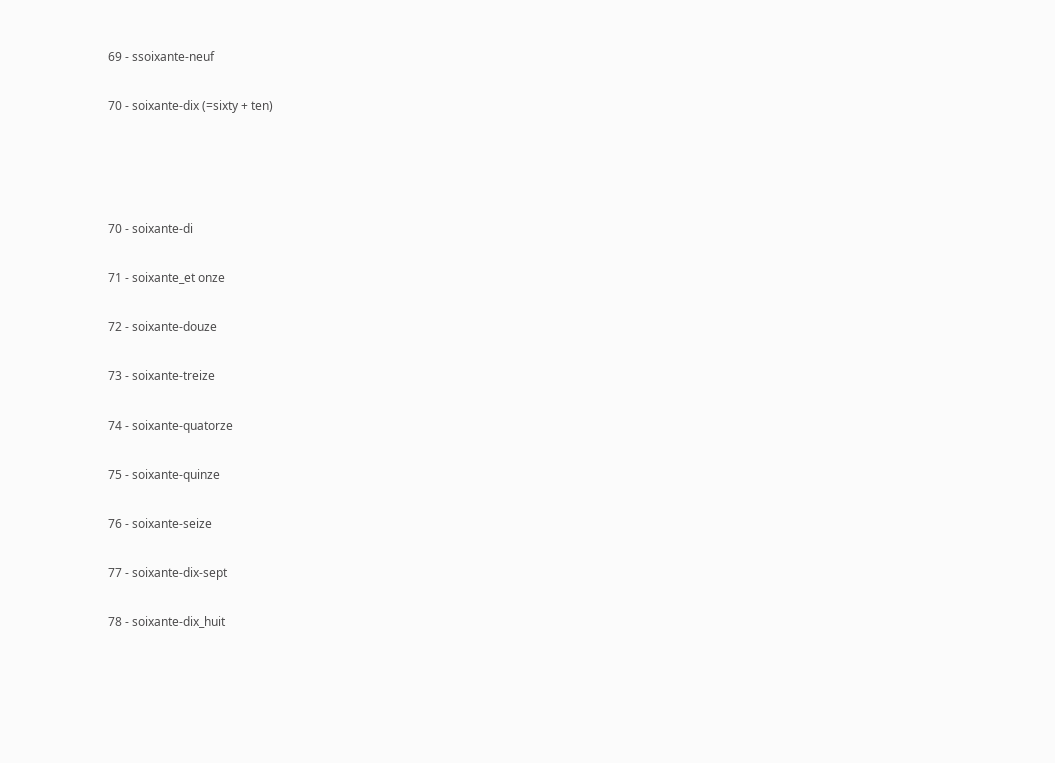69 - ssoixante-neuf

70 - soixante-dix (=sixty + ten)




70 - soixante-di

71 - soixante_et onze

72 - soixante-douze

73 - soixante-treize

74 - soixante-quatorze

75 - soixante-quinze

76 - soixante-seize

77 - soixante-dix-sept

78 - soixante-dix_huit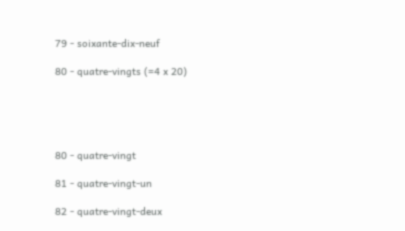79 - soixante-dix-neuf

80 - quatre-vingts (=4 x 20)





80 - quatre-vingt

81 - quatre-vingt-un

82 - quatre-vingt-deux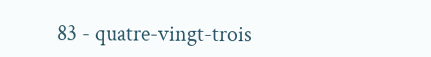83 - quatre-vingt-trois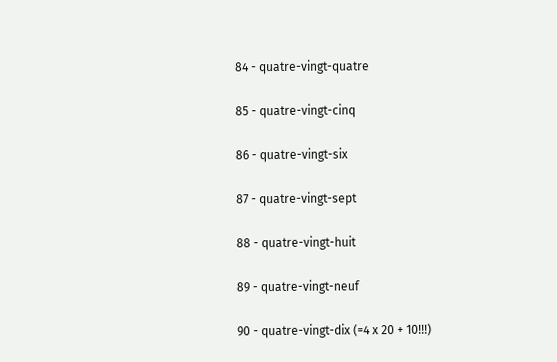84 - quatre-vingt-quatre

85 - quatre-vingt-cinq

86 - quatre-vingt-six

87 - quatre-vingt-sept

88 - quatre-vingt-huit

89 - quatre-vingt-neuf

90 - quatre-vingt-dix (=4 x 20 + 10!!!)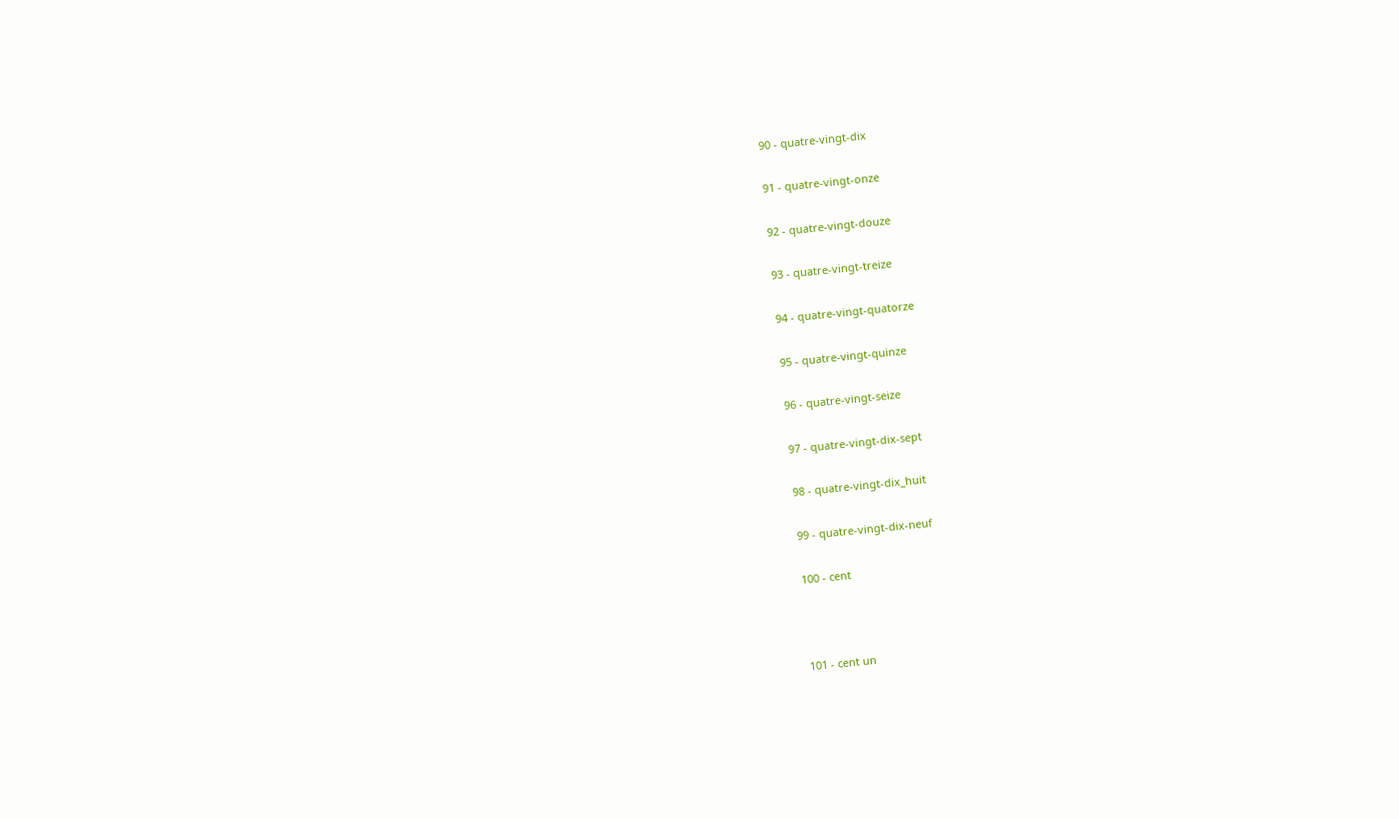90 - quatre-vingt-dix

91 - quatre-vingt-onze

92 - quatre-vingt-douze

93 - quatre-vingt-treize

94 - quatre-vingt-quatorze

95 - quatre-vingt-quinze

96 - quatre-vingt-seize

97 - quatre-vingt-dix-sept

98 - quatre-vingt-dix_huit

99 - quatre-vingt-dix-neuf

100 - cent



101 - cent un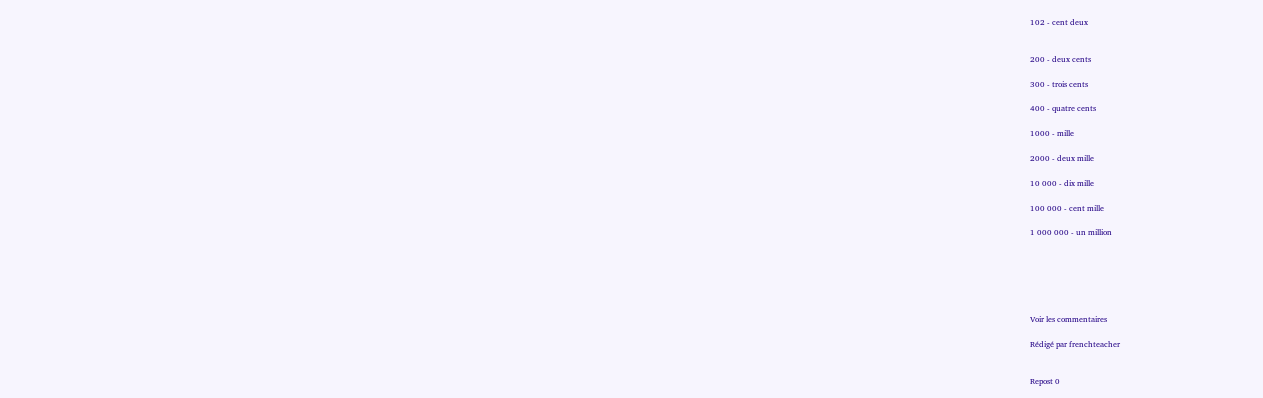102 - cent deux


200 - deux cents

300 - trois cents

400 - quatre cents

1000 - mille

2000 - deux mille

10 000 - dix mille

100 000 - cent mille

1 000 000 - un million






Voir les commentaires

Rédigé par frenchteacher


Repost 0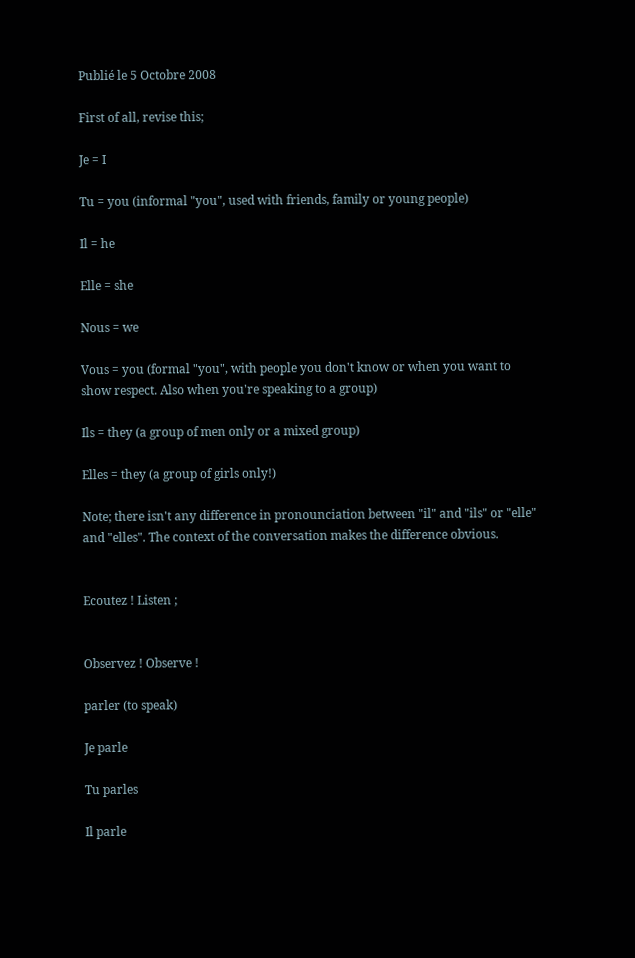Publié le 5 Octobre 2008

First of all, revise this;

Je = I

Tu = you (informal "you", used with friends, family or young people)

Il = he

Elle = she

Nous = we

Vous = you (formal "you", with people you don't know or when you want to show respect. Also when you're speaking to a group)

Ils = they (a group of men only or a mixed group)

Elles = they (a group of girls only!)

Note; there isn't any difference in pronounciation between "il" and "ils" or "elle" and "elles". The context of the conversation makes the difference obvious.


Ecoutez ! Listen ;


Observez ! Observe !

parler (to speak)

Je parle

Tu parles

Il parle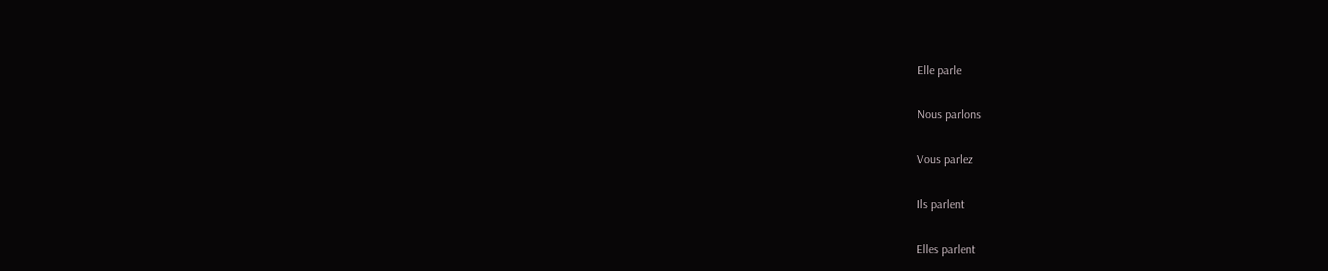Elle parle

Nous parlons

Vous parlez

Ils parlent

Elles parlent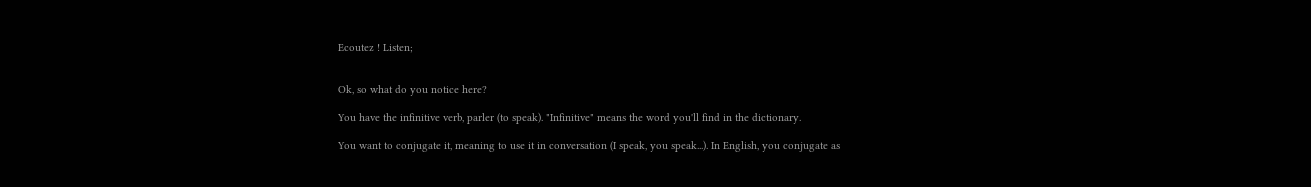Ecoutez ! Listen;


Ok, so what do you notice here?

You have the infinitive verb, parler (to speak). "Infinitive" means the word you'll find in the dictionary.

You want to conjugate it, meaning to use it in conversation (I speak, you speak...). In English, you conjugate as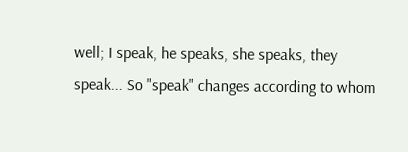well; I speak, he speaks, she speaks, they speak... So "speak" changes according to whom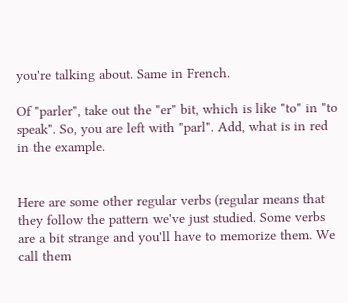you're talking about. Same in French.

Of "parler", take out the "er" bit, which is like "to" in "to speak". So, you are left with "parl". Add, what is in red in the example.


Here are some other regular verbs (regular means that they follow the pattern we've just studied. Some verbs are a bit strange and you'll have to memorize them. We call them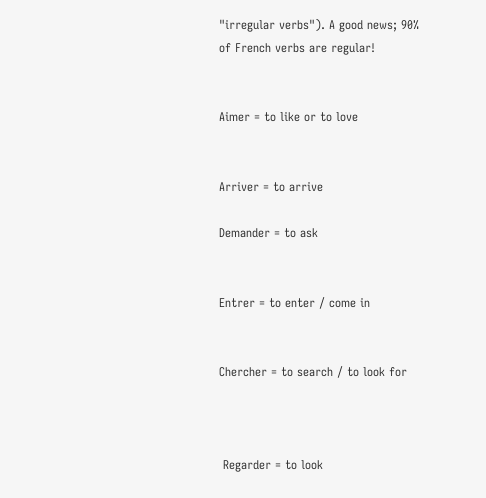"irregular verbs"). A good news; 90% of French verbs are regular!


Aimer = to like or to love


Arriver = to arrive

Demander = to ask


Entrer = to enter / come in


Chercher = to search / to look for



 Regarder = to look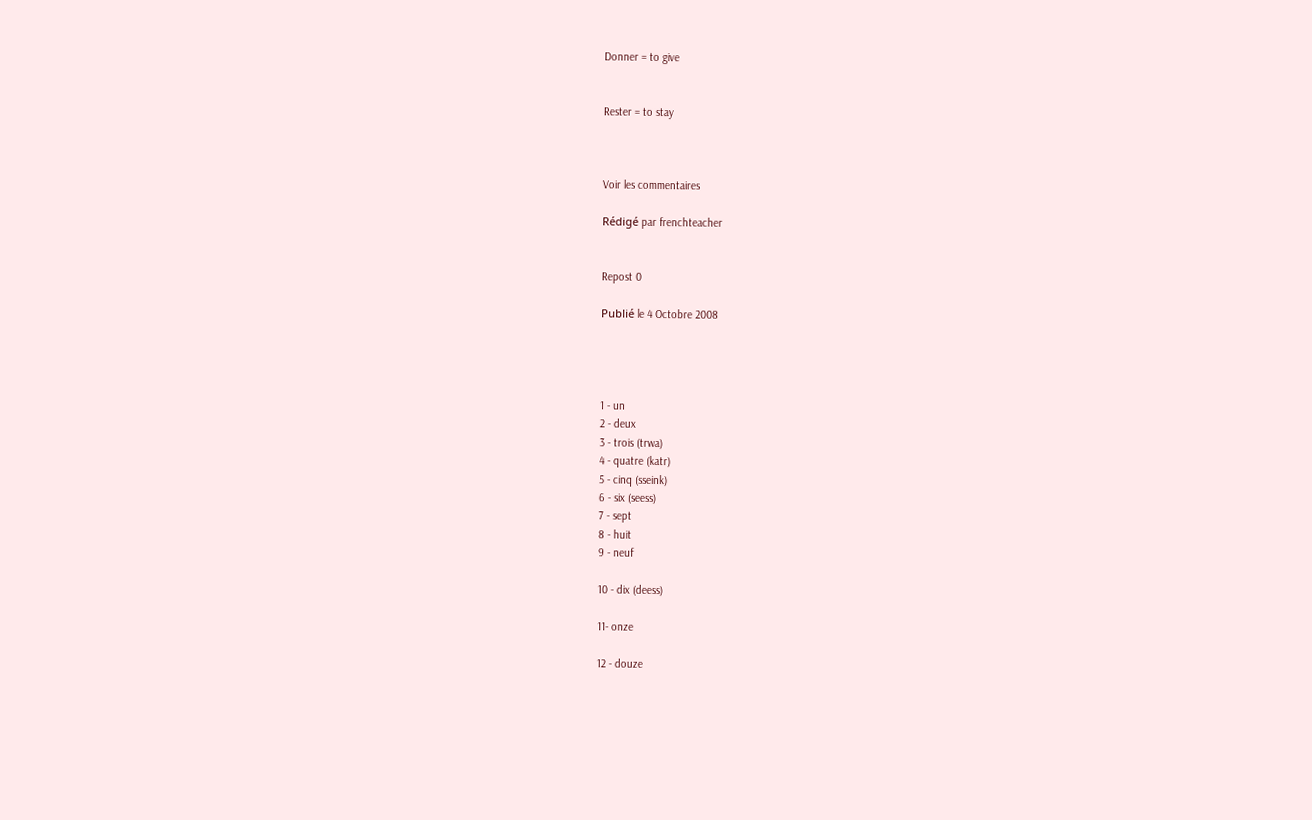Donner = to give


Rester = to stay



Voir les commentaires

Rédigé par frenchteacher


Repost 0

Publié le 4 Octobre 2008




1 - un
2 - deux
3 - trois (trwa)
4 - quatre (katr)
5 - cinq (sseink)
6 - six (seess)
7 - sept
8 - huit
9 - neuf

10 - dix (deess)

11- onze

12 - douze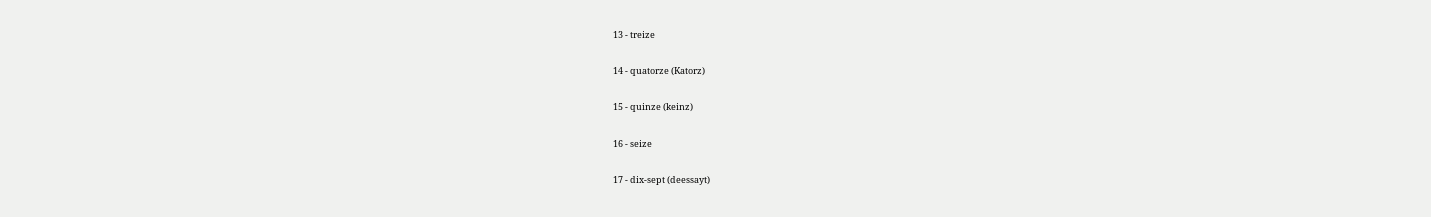13 - treize

14 - quatorze (Katorz)

15 - quinze (keinz)

16 - seize

17 - dix-sept (deessayt)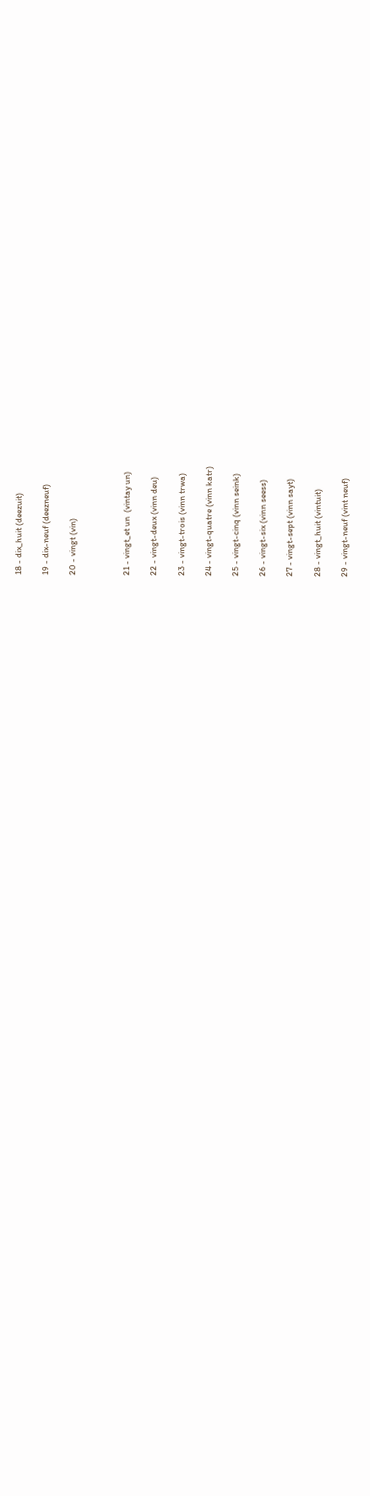18 - dix_huit (deezuit)

19 - dix-neuf (deezneuf)

20 - vingt (vin)



21 - vingt_et un  (vintay un)

22 - vingt-deux (vinn deu)

23 - vingt-trois (vinn trwa)

24 - vingt-quatre (vinn katr)

25 - vingt-cinq (vinn seink)

26 - vingt-six (vinn seess)

27 - vingt-sept (vinn sayt)

28 - vingt_huit (vintuit)

29 - vingt-neuf (vint neuf)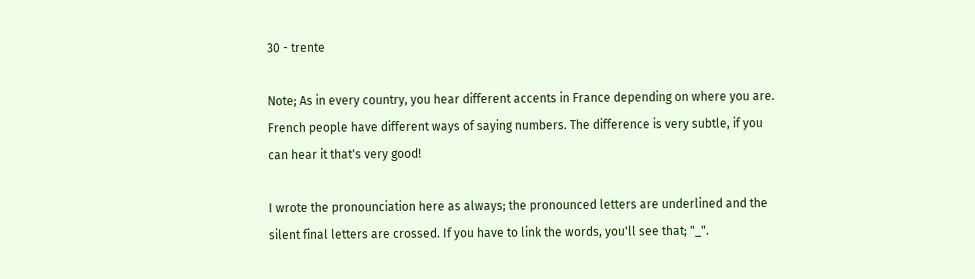30 - trente

Note; As in every country, you hear different accents in France depending on where you are. French people have different ways of saying numbers. The difference is very subtle, if you can hear it that's very good!

I wrote the pronounciation here as always; the pronounced letters are underlined and the silent final letters are crossed. If you have to link the words, you'll see that; "_".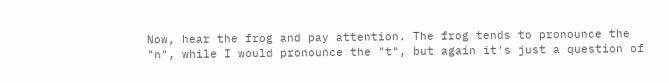Now, hear the frog and pay attention. The frog tends to pronounce the "n", while I would pronounce the "t", but again it's just a question of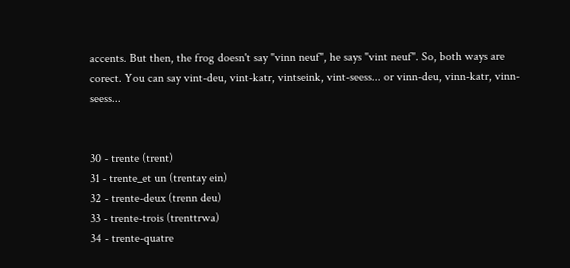accents. But then, the frog doesn't say "vinn neuf", he says "vint neuf". So, both ways are corect. You can say vint-deu, vint-katr, vintseink, vint-seess... or vinn-deu, vinn-katr, vinn-seess...


30 - trente (trent)
31 - trente_et un (trentay ein)
32 - trente-deux (trenn deu)
33 - trente-trois (trenttrwa)
34 - trente-quatre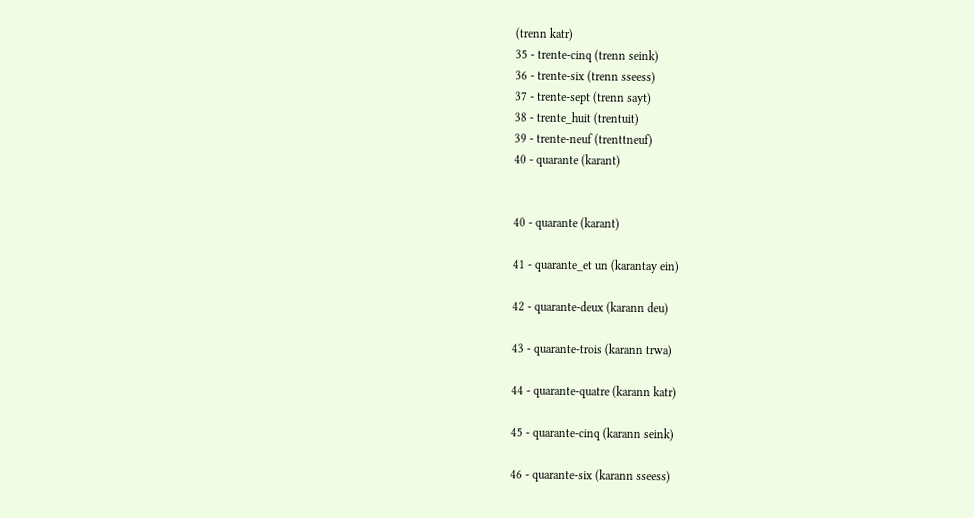(trenn katr)
35 - trente-cinq (trenn seink)
36 - trente-six (trenn sseess)
37 - trente-sept (trenn sayt)
38 - trente_huit (trentuit)
39 - trente-neuf (trenttneuf)
40 - quarante (karant)


40 - quarante (karant)

41 - quarante_et un (karantay ein)

42 - quarante-deux (karann deu)

43 - quarante-trois (karann trwa)

44 - quarante-quatre (karann katr)

45 - quarante-cinq (karann seink)

46 - quarante-six (karann sseess)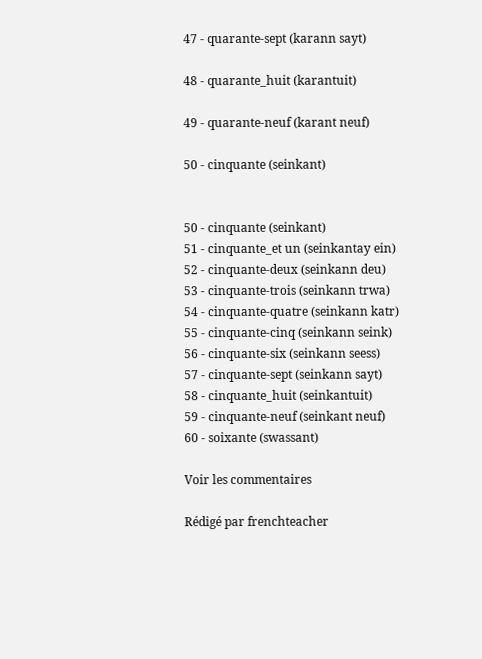47 - quarante-sept (karann sayt)

48 - quarante_huit (karantuit)

49 - quarante-neuf (karant neuf)

50 - cinquante (seinkant)


50 - cinquante (seinkant)
51 - cinquante_et un (seinkantay ein)
52 - cinquante-deux (seinkann deu)
53 - cinquante-trois (seinkann trwa)
54 - cinquante-quatre (seinkann katr)
55 - cinquante-cinq (seinkann seink)
56 - cinquante-six (seinkann seess)
57 - cinquante-sept (seinkann sayt)
58 - cinquante_huit (seinkantuit)
59 - cinquante-neuf (seinkant neuf)
60 - soixante (swassant)

Voir les commentaires

Rédigé par frenchteacher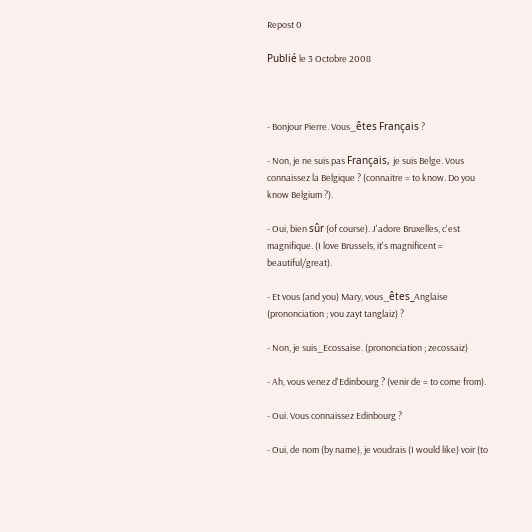Repost 0

Publié le 3 Octobre 2008



- Bonjour Pierre. Vous_êtes Français ?

- Non, je ne suis pas Français, je suis Belge. Vous connaissez la Belgique ? (connaitre = to know. Do you know Belgium ?).

- Oui, bien sûr (of course). J'adore Bruxelles, c'est magnifique. (I love Brussels, it's magnificent = beautiful/great).

- Et vous (and you) Mary, vous_êtes_Anglaise (prononciation ; vou zayt tanglaiz) ?

- Non, je suis_Ecossaise. (prononciation ; zecossaiz)

- Ah, vous venez d'Edinbourg ? (venir de = to come from).

- Oui. Vous connaissez Edinbourg ?

- Oui, de nom (by name), je voudrais (I would like) voir (to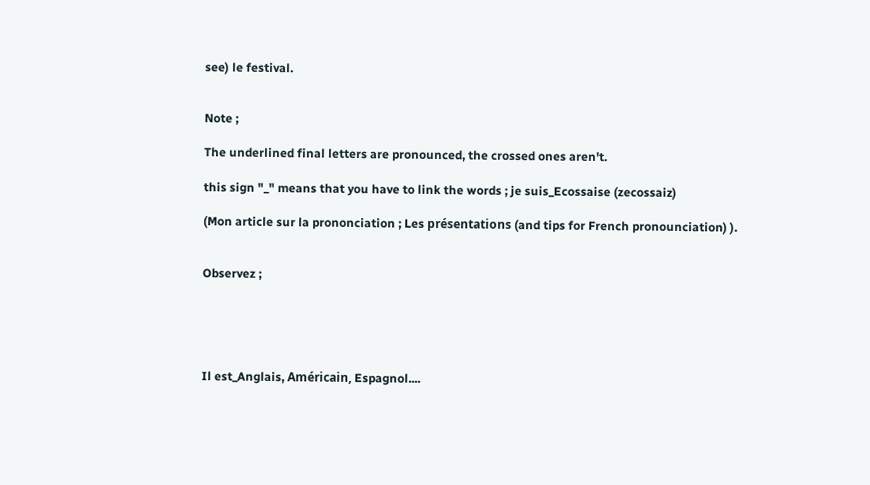see) le festival.


Note ;

The underlined final letters are pronounced, the crossed ones aren't.

this sign "_" means that you have to link the words ; je suis_Ecossaise (zecossaiz)

(Mon article sur la prononciation ; Les présentations (and tips for French pronounciation) ).


Observez ;





Il est_Anglais, Américain, Espagnol....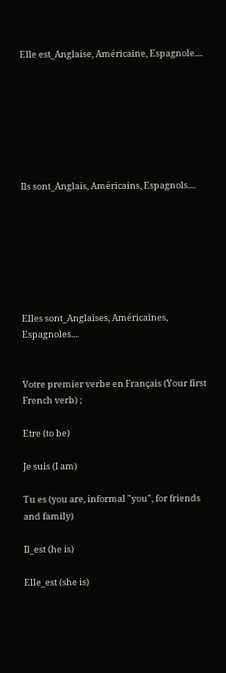Elle est_Anglaise, Américaine, Espagnole....







Ils sont_Anglais, Américains, Espagnols....







Elles sont_Anglaises, Américaines, Espagnoles....


Votre premier verbe en Français (Your first French verb) ;

Etre (to be)

Je suis (I am)

Tu es (you are, informal "you", for friends and family)

Il_est (he is)

Elle_est (she is)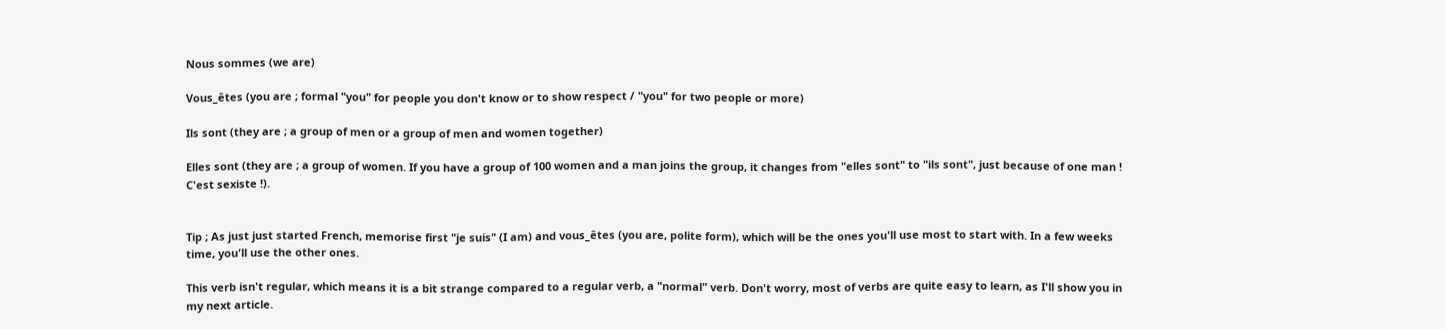Nous sommes (we are)

Vous_êtes (you are ; formal "you" for people you don't know or to show respect / "you" for two people or more)

Ils sont (they are ; a group of men or a group of men and women together)

Elles sont (they are ; a group of women. If you have a group of 100 women and a man joins the group, it changes from "elles sont" to "ils sont", just because of one man ! C'est sexiste !).


Tip ; As just just started French, memorise first "je suis" (I am) and vous_êtes (you are, polite form), which will be the ones you'll use most to start with. In a few weeks time, you'll use the other ones.

This verb isn't regular, which means it is a bit strange compared to a regular verb, a "normal" verb. Don't worry, most of verbs are quite easy to learn, as I'll show you in my next article.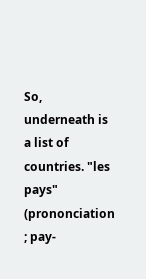So, underneath is a list of countries. "les pays" (prononciation ; pay-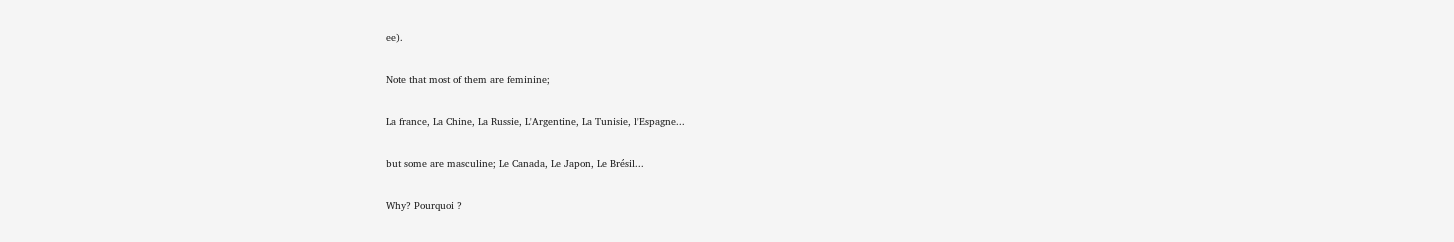ee).

Note that most of them are feminine;

La france, La Chine, La Russie, L'Argentine, La Tunisie, l'Espagne...

but some are masculine; Le Canada, Le Japon, Le Brésil...

Why? Pourquoi ?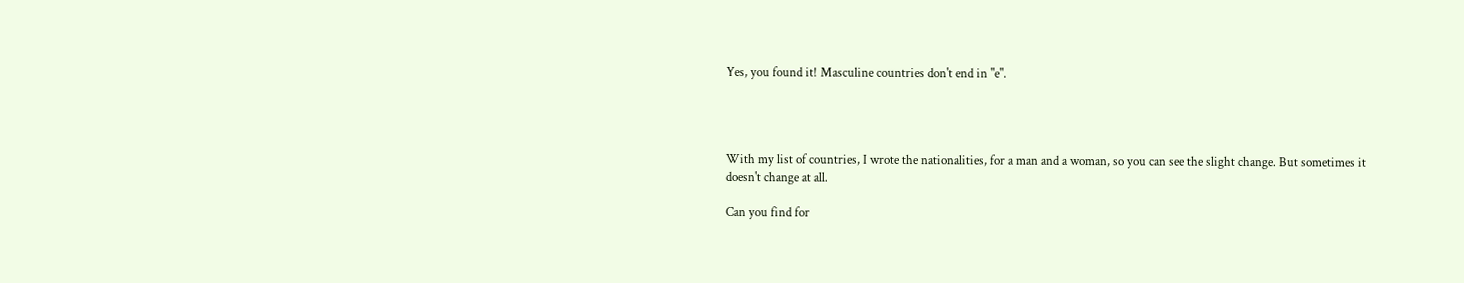Yes, you found it! Masculine countries don't end in "e".




With my list of countries, I wrote the nationalities, for a man and a woman, so you can see the slight change. But sometimes it doesn't change at all.

Can you find for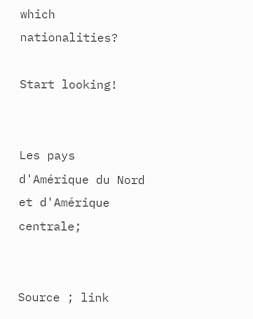which nationalities?

Start looking!


Les pays d'Amérique du Nord et d'Amérique centrale;


Source ; link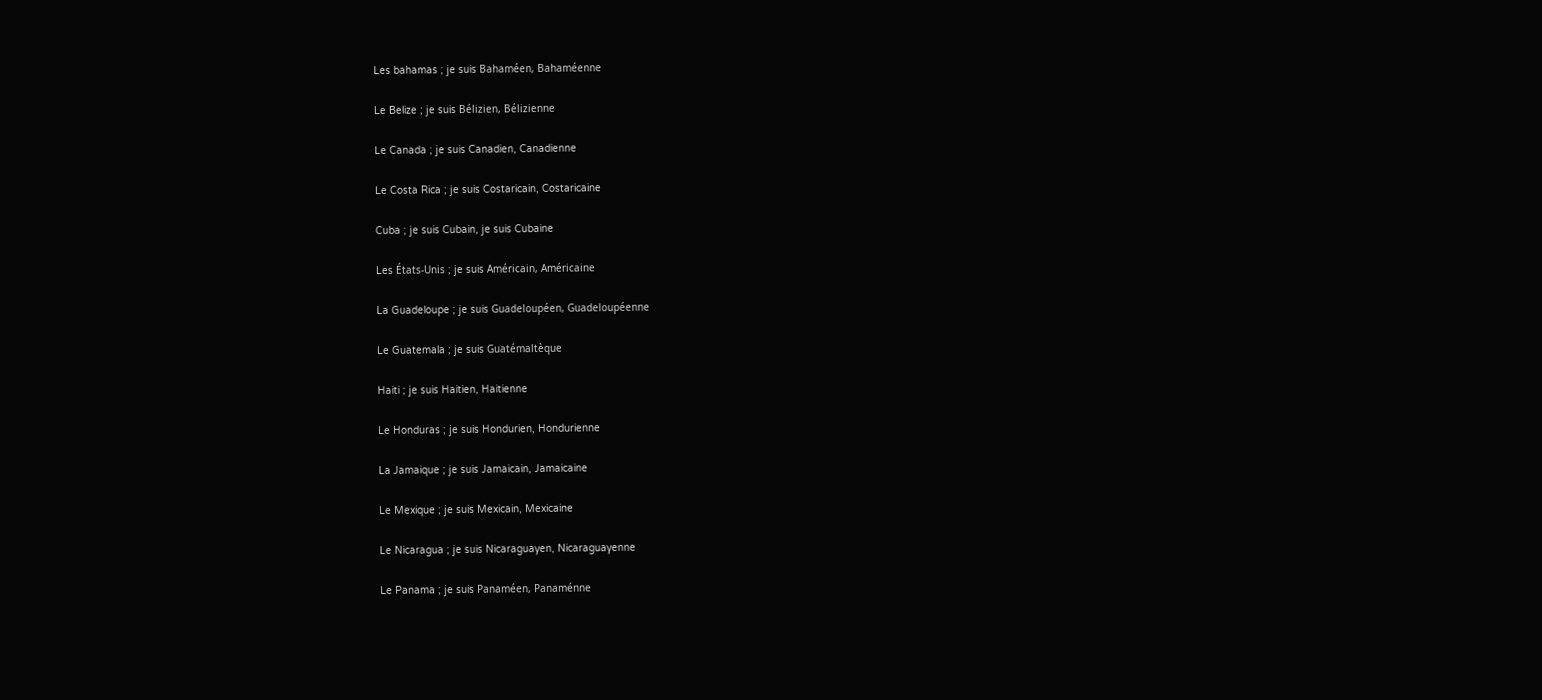Les bahamas ; je suis Bahaméen, Bahaméenne

Le Belize ; je suis Bélizien, Bélizienne

Le Canada ; je suis Canadien, Canadienne

Le Costa Rica ; je suis Costaricain, Costaricaine

Cuba ; je suis Cubain, je suis Cubaine

Les États-Unis ; je suis Américain, Américaine

La Guadeloupe ; je suis Guadeloupéen, Guadeloupéenne

Le Guatemala ; je suis Guatémaltèque

Haiti ; je suis Haitien, Haitienne

Le Honduras ; je suis Hondurien, Hondurienne

La Jamaique ; je suis Jamaicain, Jamaicaine

Le Mexique ; je suis Mexicain, Mexicaine

Le Nicaragua ; je suis Nicaraguayen, Nicaraguayenne

Le Panama ; je suis Panaméen, Panaménne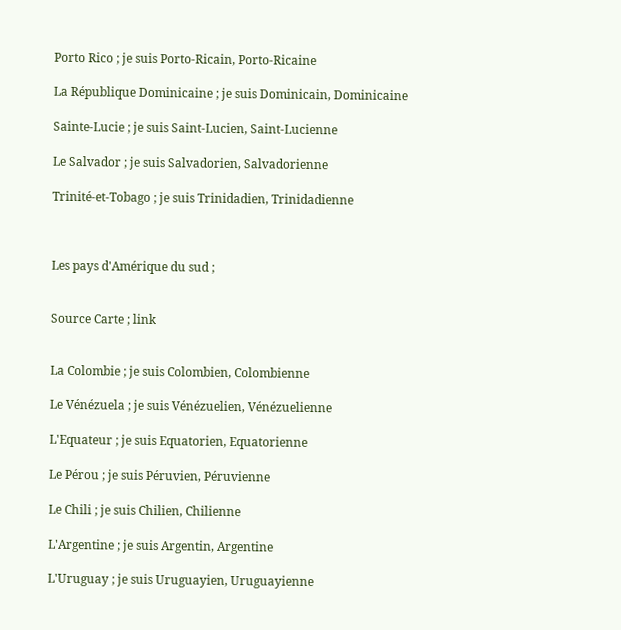Porto Rico ; je suis Porto-Ricain, Porto-Ricaine

La République Dominicaine ; je suis Dominicain, Dominicaine

Sainte-Lucie ; je suis Saint-Lucien, Saint-Lucienne

Le Salvador ; je suis Salvadorien, Salvadorienne

Trinité-et-Tobago ; je suis Trinidadien, Trinidadienne



Les pays d'Amérique du sud ;


Source Carte ; link


La Colombie ; je suis Colombien, Colombienne

Le Vénézuela ; je suis Vénézuelien, Vénézuelienne

L'Equateur ; je suis Equatorien, Equatorienne

Le Pérou ; je suis Péruvien, Péruvienne

Le Chili ; je suis Chilien, Chilienne

L'Argentine ; je suis Argentin, Argentine

L'Uruguay ; je suis Uruguayien, Uruguayienne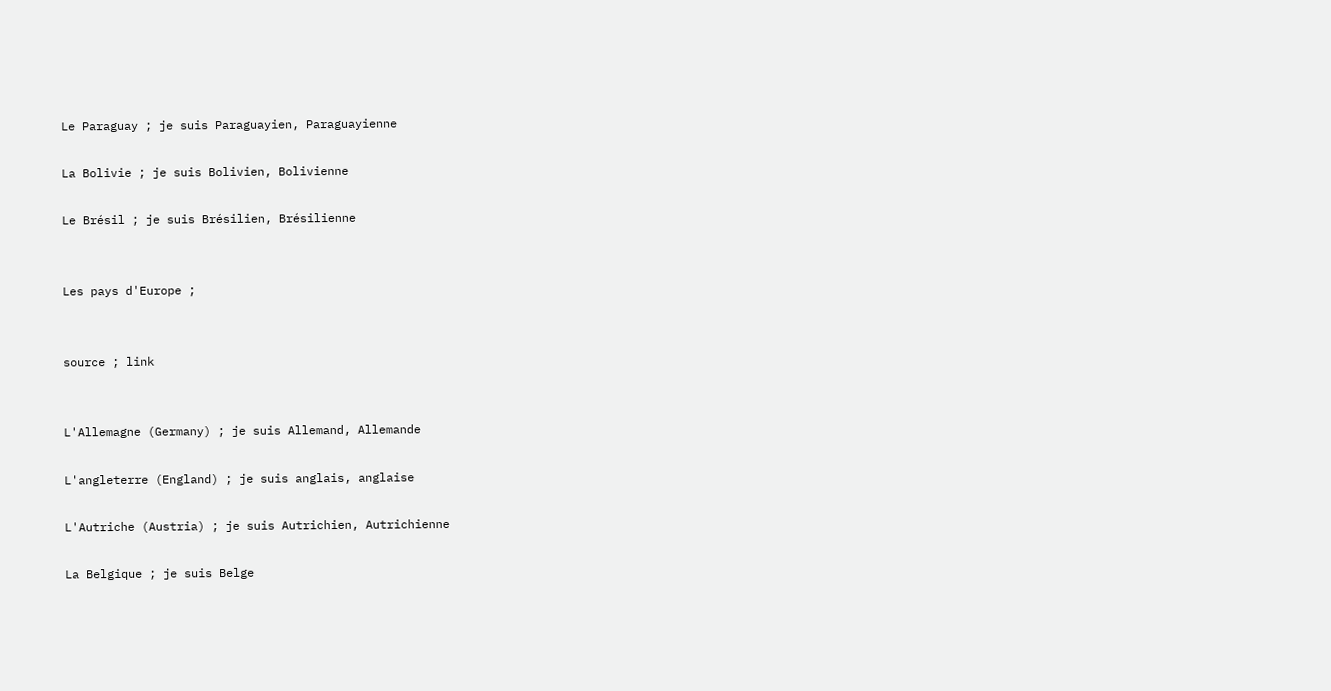Le Paraguay ; je suis Paraguayien, Paraguayienne

La Bolivie ; je suis Bolivien, Bolivienne

Le Brésil ; je suis Brésilien, Brésilienne


Les pays d'Europe ;


source ; link


L'Allemagne (Germany) ; je suis Allemand, Allemande

L'angleterre (England) ; je suis anglais, anglaise

L'Autriche (Austria) ; je suis Autrichien, Autrichienne

La Belgique ; je suis Belge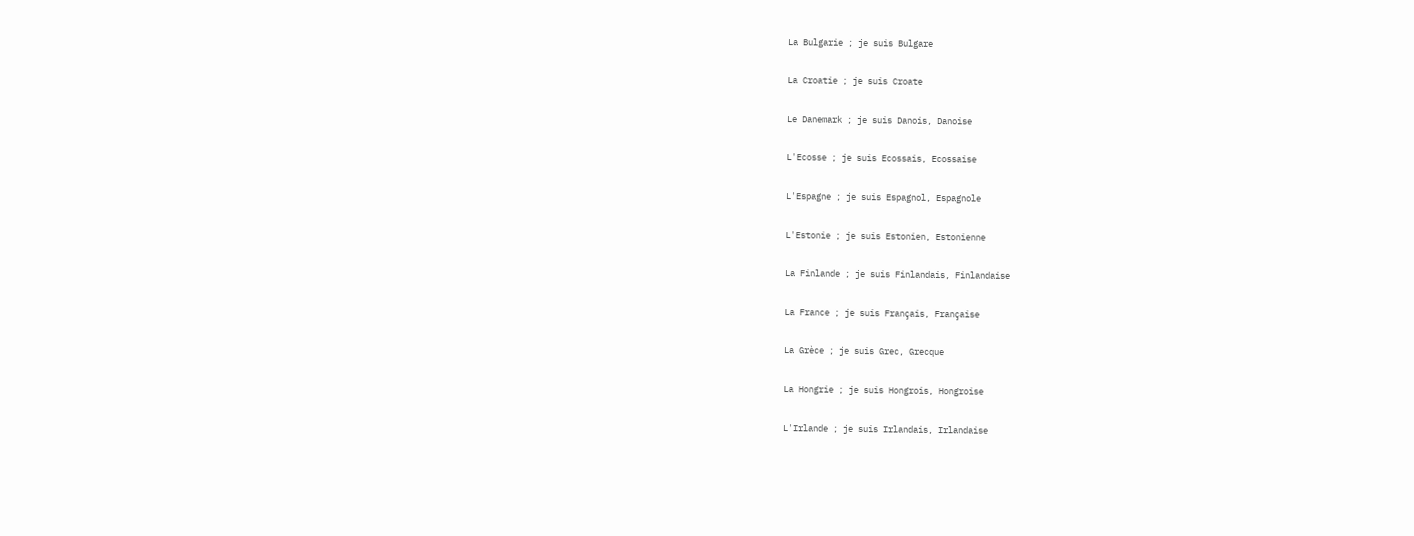La Bulgarie ; je suis Bulgare

La Croatie ; je suis Croate

Le Danemark ; je suis Danois, Danoise

L'Ecosse ; je suis Ecossais, Ecossaise

L'Espagne ; je suis Espagnol, Espagnole

L'Estonie ; je suis Estonien, Estonienne

La Finlande ; je suis Finlandais, Finlandaise

La France ; je suis Français, Française

La Grèce ; je suis Grec, Grecque

La Hongrie ; je suis Hongrois, Hongroise

L'Irlande ; je suis Irlandais, Irlandaise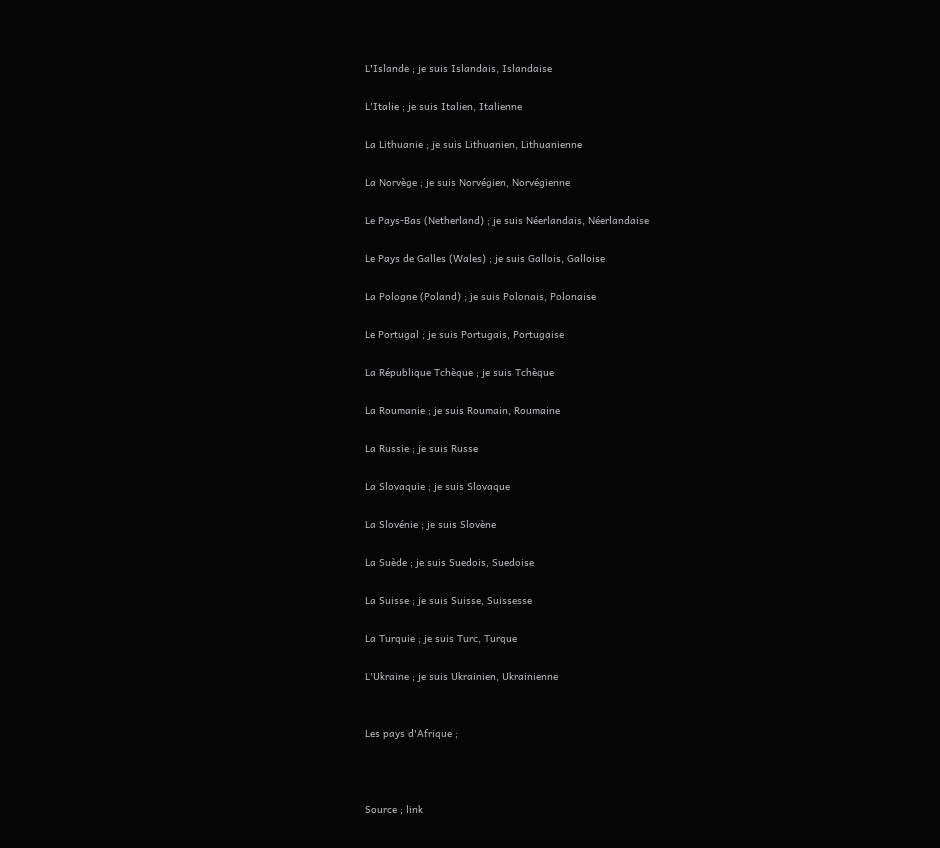L'Islande ; je suis Islandais, Islandaise

L'Italie ; je suis Italien, Italienne

La Lithuanie ; je suis Lithuanien, Lithuanienne

La Norvège ; je suis Norvégien, Norvégienne

Le Pays-Bas (Netherland) ; je suis Néerlandais, Néerlandaise

Le Pays de Galles (Wales) ; je suis Gallois, Galloise

La Pologne (Poland) ; je suis Polonais, Polonaise

Le Portugal ; je suis Portugais, Portugaise

La République Tchèque ; je suis Tchèque

La Roumanie ; je suis Roumain, Roumaine

La Russie ; je suis Russe

La Slovaquie ; je suis Slovaque

La Slovénie ; je suis Slovène

La Suède ; je suis Suedois, Suedoise

La Suisse ; je suis Suisse, Suissesse

La Turquie ; je suis Turc, Turque

L'Ukraine ; je suis Ukrainien, Ukrainienne


Les pays d'Afrique ;



Source ; link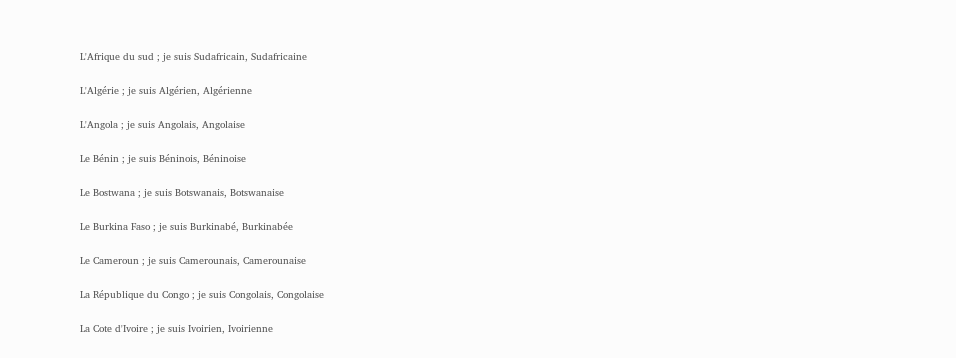L'Afrique du sud ; je suis Sudafricain, Sudafricaine

L'Algérie ; je suis Algérien, Algérienne

L'Angola ; je suis Angolais, Angolaise

Le Bénin ; je suis Béninois, Béninoise

Le Bostwana ; je suis Botswanais, Botswanaise

Le Burkina Faso ; je suis Burkinabé, Burkinabée

Le Cameroun ; je suis Camerounais, Camerounaise

La République du Congo ; je suis Congolais, Congolaise

La Cote d'Ivoire ; je suis Ivoirien, Ivoirienne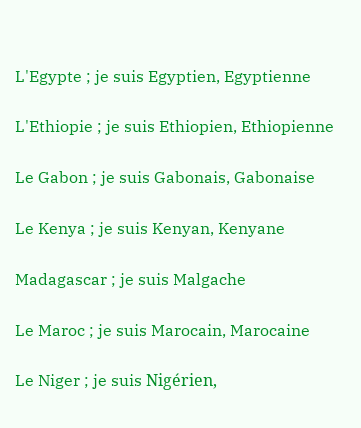L'Egypte ; je suis Egyptien, Egyptienne

L'Ethiopie ; je suis Ethiopien, Ethiopienne

Le Gabon ; je suis Gabonais, Gabonaise

Le Kenya ; je suis Kenyan, Kenyane

Madagascar ; je suis Malgache

Le Maroc ; je suis Marocain, Marocaine

Le Niger ; je suis Nigérien,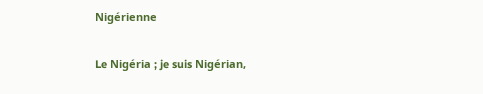Nigérienne

Le Nigéria ; je suis Nigérian,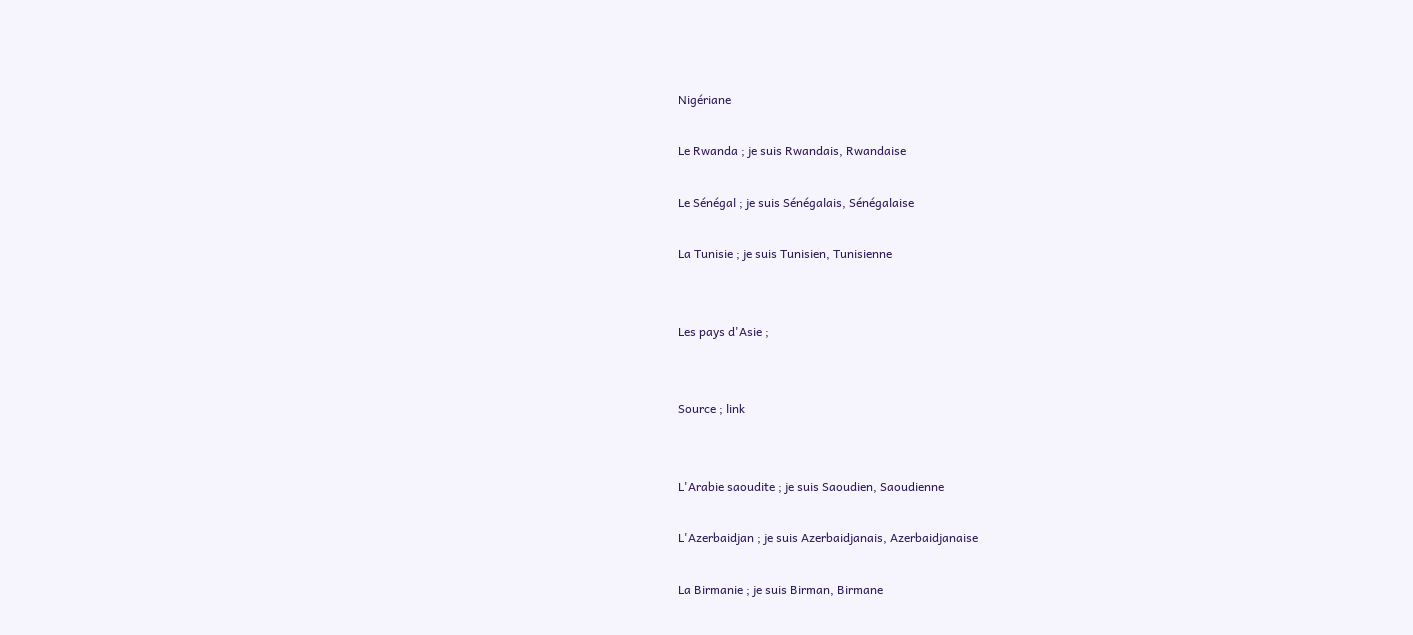Nigériane

Le Rwanda ; je suis Rwandais, Rwandaise

Le Sénégal ; je suis Sénégalais, Sénégalaise

La Tunisie ; je suis Tunisien, Tunisienne


Les pays d'Asie ;


Source ; link


L'Arabie saoudite ; je suis Saoudien, Saoudienne

L'Azerbaidjan ; je suis Azerbaidjanais, Azerbaidjanaise

La Birmanie ; je suis Birman, Birmane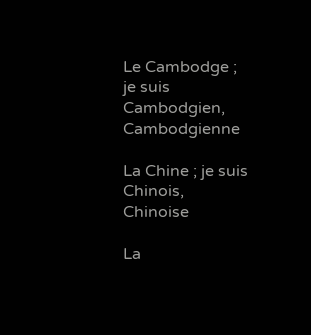Le Cambodge ; je suis Cambodgien, Cambodgienne

La Chine ; je suis Chinois, Chinoise

La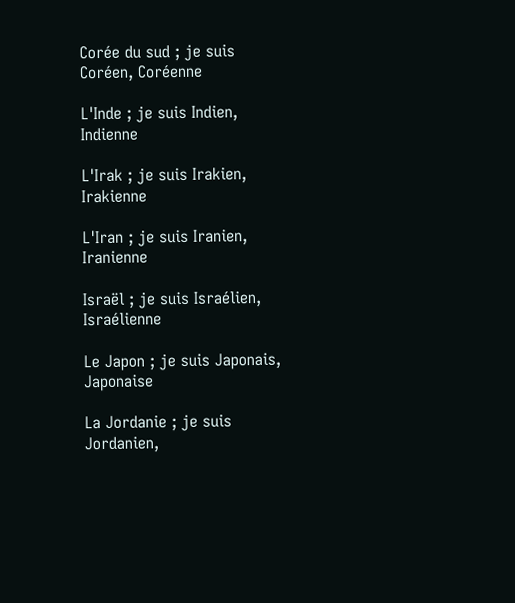Corée du sud ; je suis Coréen, Coréenne

L'Inde ; je suis Indien, Indienne

L'Irak ; je suis Irakien, Irakienne

L'Iran ; je suis Iranien, Iranienne

Israël ; je suis Israélien, Israélienne

Le Japon ; je suis Japonais, Japonaise

La Jordanie ; je suis Jordanien,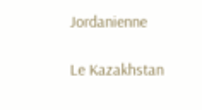Jordanienne

Le Kazakhstan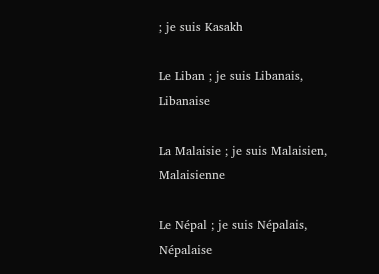; je suis Kasakh

Le Liban ; je suis Libanais, Libanaise

La Malaisie ; je suis Malaisien, Malaisienne

Le Népal ; je suis Népalais, Népalaise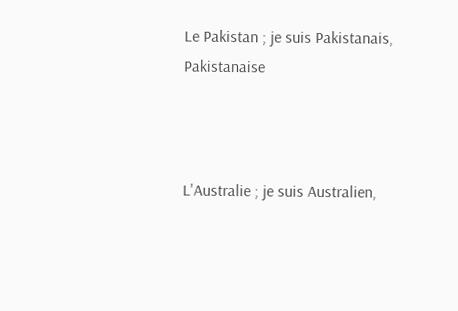Le Pakistan ; je suis Pakistanais, Pakistanaise



L'Australie ; je suis Australien,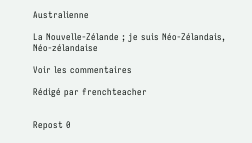Australienne

La Nouvelle-Zélande ; je suis Néo-Zélandais, Néo-zélandaise

Voir les commentaires

Rédigé par frenchteacher


Repost 0